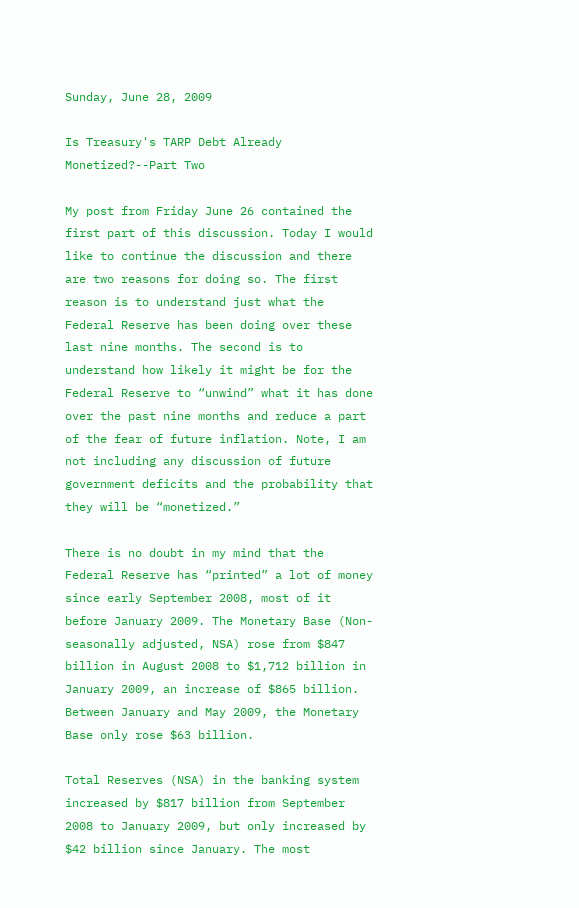Sunday, June 28, 2009

Is Treasury's TARP Debt Already Monetized?--Part Two

My post from Friday June 26 contained the first part of this discussion. Today I would like to continue the discussion and there are two reasons for doing so. The first reason is to understand just what the Federal Reserve has been doing over these last nine months. The second is to understand how likely it might be for the Federal Reserve to “unwind” what it has done over the past nine months and reduce a part of the fear of future inflation. Note, I am not including any discussion of future government deficits and the probability that they will be “monetized.”

There is no doubt in my mind that the Federal Reserve has “printed” a lot of money since early September 2008, most of it before January 2009. The Monetary Base (Non-seasonally adjusted, NSA) rose from $847 billion in August 2008 to $1,712 billion in January 2009, an increase of $865 billion. Between January and May 2009, the Monetary Base only rose $63 billion.

Total Reserves (NSA) in the banking system increased by $817 billion from September 2008 to January 2009, but only increased by $42 billion since January. The most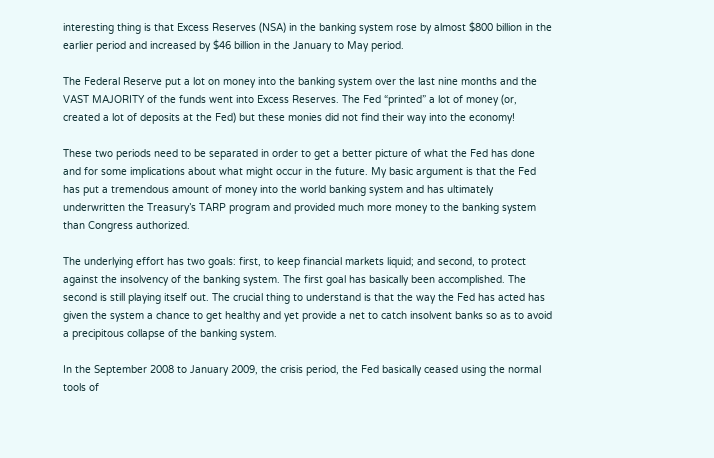interesting thing is that Excess Reserves (NSA) in the banking system rose by almost $800 billion in the earlier period and increased by $46 billion in the January to May period.

The Federal Reserve put a lot on money into the banking system over the last nine months and the VAST MAJORITY of the funds went into Excess Reserves. The Fed “printed” a lot of money (or, created a lot of deposits at the Fed) but these monies did not find their way into the economy!

These two periods need to be separated in order to get a better picture of what the Fed has done and for some implications about what might occur in the future. My basic argument is that the Fed has put a tremendous amount of money into the world banking system and has ultimately underwritten the Treasury’s TARP program and provided much more money to the banking system than Congress authorized.

The underlying effort has two goals: first, to keep financial markets liquid; and second, to protect against the insolvency of the banking system. The first goal has basically been accomplished. The second is still playing itself out. The crucial thing to understand is that the way the Fed has acted has given the system a chance to get healthy and yet provide a net to catch insolvent banks so as to avoid a precipitous collapse of the banking system.

In the September 2008 to January 2009, the crisis period, the Fed basically ceased using the normal tools of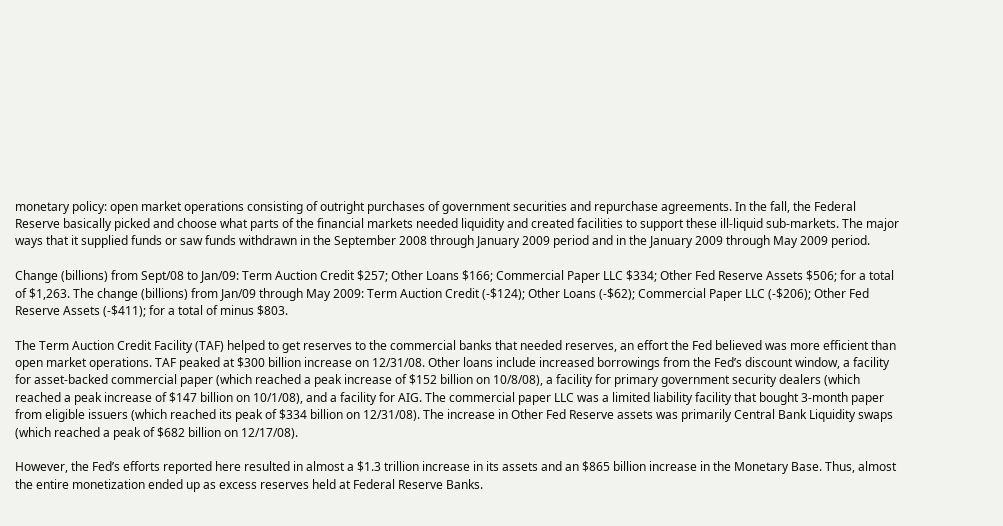monetary policy: open market operations consisting of outright purchases of government securities and repurchase agreements. In the fall, the Federal Reserve basically picked and choose what parts of the financial markets needed liquidity and created facilities to support these ill-liquid sub-markets. The major ways that it supplied funds or saw funds withdrawn in the September 2008 through January 2009 period and in the January 2009 through May 2009 period.

Change (billions) from Sept/08 to Jan/09: Term Auction Credit $257; Other Loans $166; Commercial Paper LLC $334; Other Fed Reserve Assets $506; for a total of $1,263. The change (billions) from Jan/09 through May 2009: Term Auction Credit (-$124); Other Loans (-$62); Commercial Paper LLC (-$206); Other Fed Reserve Assets (-$411); for a total of minus $803.

The Term Auction Credit Facility (TAF) helped to get reserves to the commercial banks that needed reserves, an effort the Fed believed was more efficient than open market operations. TAF peaked at $300 billion increase on 12/31/08. Other loans include increased borrowings from the Fed’s discount window, a facility for asset-backed commercial paper (which reached a peak increase of $152 billion on 10/8/08), a facility for primary government security dealers (which reached a peak increase of $147 billion on 10/1/08), and a facility for AIG. The commercial paper LLC was a limited liability facility that bought 3-month paper from eligible issuers (which reached its peak of $334 billion on 12/31/08). The increase in Other Fed Reserve assets was primarily Central Bank Liquidity swaps (which reached a peak of $682 billion on 12/17/08).

However, the Fed’s efforts reported here resulted in almost a $1.3 trillion increase in its assets and an $865 billion increase in the Monetary Base. Thus, almost the entire monetization ended up as excess reserves held at Federal Reserve Banks.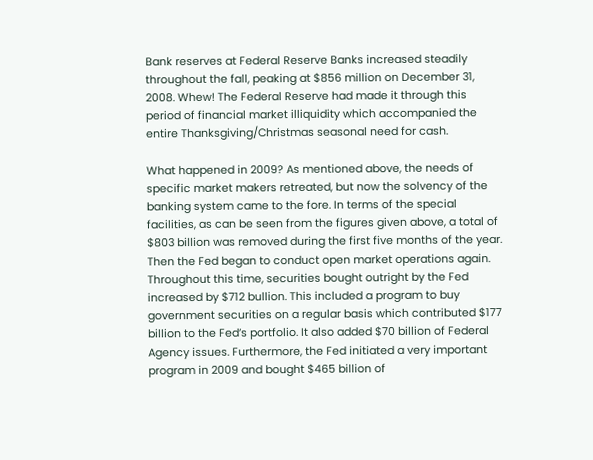Bank reserves at Federal Reserve Banks increased steadily throughout the fall, peaking at $856 million on December 31, 2008. Whew! The Federal Reserve had made it through this period of financial market illiquidity which accompanied the entire Thanksgiving/Christmas seasonal need for cash.

What happened in 2009? As mentioned above, the needs of specific market makers retreated, but now the solvency of the banking system came to the fore. In terms of the special facilities, as can be seen from the figures given above, a total of $803 billion was removed during the first five months of the year. Then the Fed began to conduct open market operations again. Throughout this time, securities bought outright by the Fed increased by $712 bullion. This included a program to buy government securities on a regular basis which contributed $177 billion to the Fed’s portfolio. It also added $70 billion of Federal Agency issues. Furthermore, the Fed initiated a very important program in 2009 and bought $465 billion of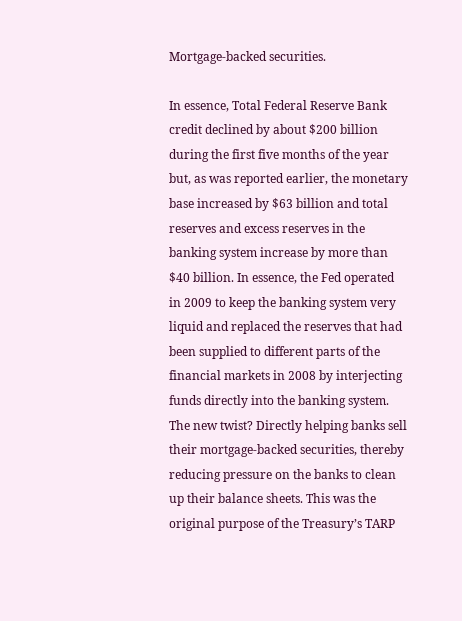Mortgage-backed securities.

In essence, Total Federal Reserve Bank credit declined by about $200 billion during the first five months of the year but, as was reported earlier, the monetary base increased by $63 billion and total reserves and excess reserves in the banking system increase by more than $40 billion. In essence, the Fed operated in 2009 to keep the banking system very liquid and replaced the reserves that had been supplied to different parts of the financial markets in 2008 by interjecting funds directly into the banking system. The new twist? Directly helping banks sell their mortgage-backed securities, thereby reducing pressure on the banks to clean up their balance sheets. This was the original purpose of the Treasury’s TARP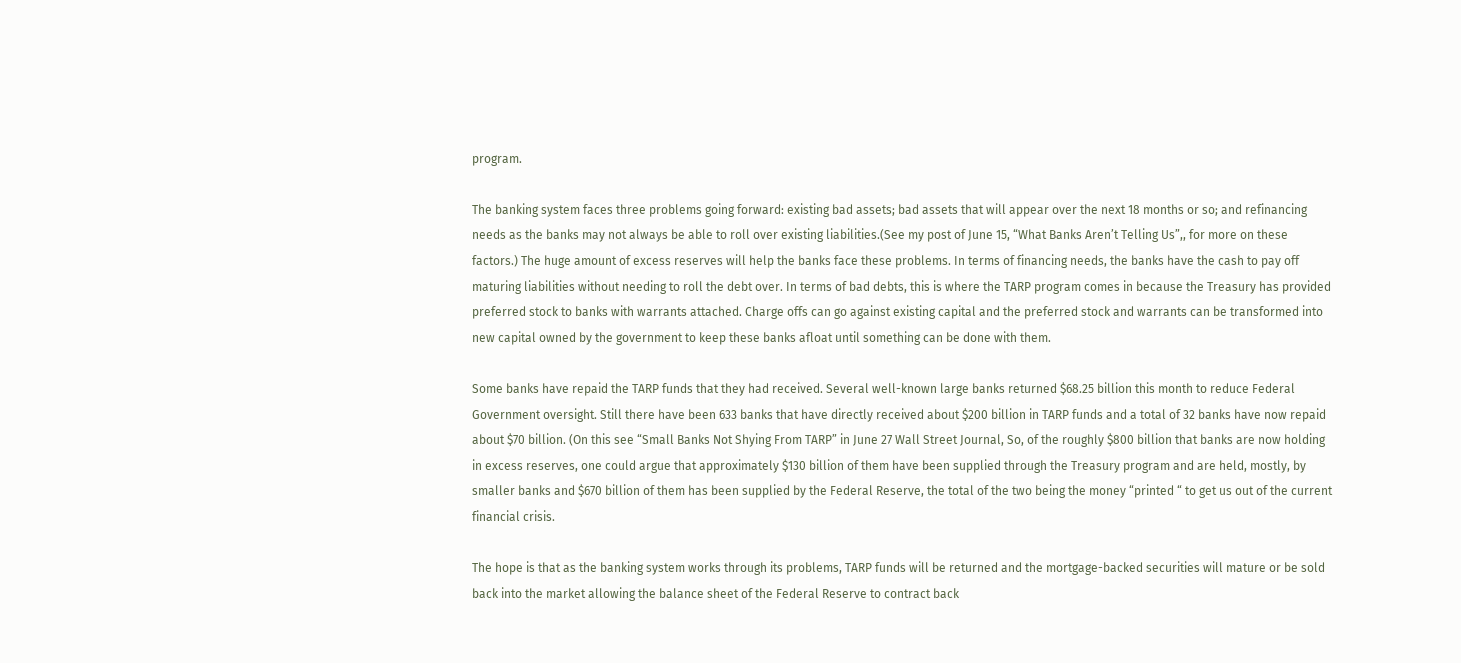program.

The banking system faces three problems going forward: existing bad assets; bad assets that will appear over the next 18 months or so; and refinancing needs as the banks may not always be able to roll over existing liabilities.(See my post of June 15, “What Banks Aren’t Telling Us”,, for more on these factors.) The huge amount of excess reserves will help the banks face these problems. In terms of financing needs, the banks have the cash to pay off maturing liabilities without needing to roll the debt over. In terms of bad debts, this is where the TARP program comes in because the Treasury has provided preferred stock to banks with warrants attached. Charge offs can go against existing capital and the preferred stock and warrants can be transformed into new capital owned by the government to keep these banks afloat until something can be done with them.

Some banks have repaid the TARP funds that they had received. Several well-known large banks returned $68.25 billion this month to reduce Federal Government oversight. Still there have been 633 banks that have directly received about $200 billion in TARP funds and a total of 32 banks have now repaid about $70 billion. (On this see “Small Banks Not Shying From TARP” in June 27 Wall Street Journal, So, of the roughly $800 billion that banks are now holding in excess reserves, one could argue that approximately $130 billion of them have been supplied through the Treasury program and are held, mostly, by smaller banks and $670 billion of them has been supplied by the Federal Reserve, the total of the two being the money “printed “ to get us out of the current financial crisis.

The hope is that as the banking system works through its problems, TARP funds will be returned and the mortgage-backed securities will mature or be sold back into the market allowing the balance sheet of the Federal Reserve to contract back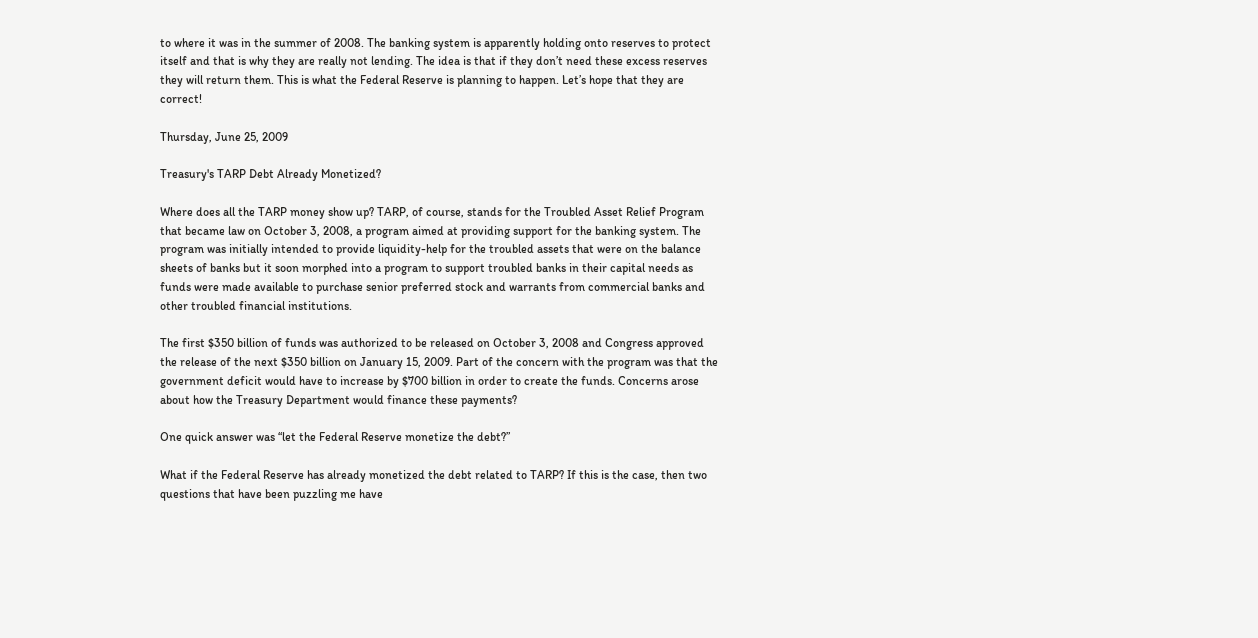to where it was in the summer of 2008. The banking system is apparently holding onto reserves to protect itself and that is why they are really not lending. The idea is that if they don’t need these excess reserves they will return them. This is what the Federal Reserve is planning to happen. Let’s hope that they are correct!

Thursday, June 25, 2009

Treasury's TARP Debt Already Monetized?

Where does all the TARP money show up? TARP, of course, stands for the Troubled Asset Relief Program that became law on October 3, 2008, a program aimed at providing support for the banking system. The program was initially intended to provide liquidity-help for the troubled assets that were on the balance sheets of banks but it soon morphed into a program to support troubled banks in their capital needs as funds were made available to purchase senior preferred stock and warrants from commercial banks and other troubled financial institutions.

The first $350 billion of funds was authorized to be released on October 3, 2008 and Congress approved the release of the next $350 billion on January 15, 2009. Part of the concern with the program was that the government deficit would have to increase by $700 billion in order to create the funds. Concerns arose about how the Treasury Department would finance these payments?

One quick answer was “let the Federal Reserve monetize the debt?”

What if the Federal Reserve has already monetized the debt related to TARP? If this is the case, then two questions that have been puzzling me have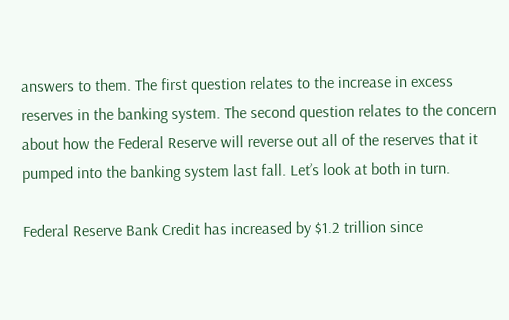answers to them. The first question relates to the increase in excess reserves in the banking system. The second question relates to the concern about how the Federal Reserve will reverse out all of the reserves that it pumped into the banking system last fall. Let’s look at both in turn.

Federal Reserve Bank Credit has increased by $1.2 trillion since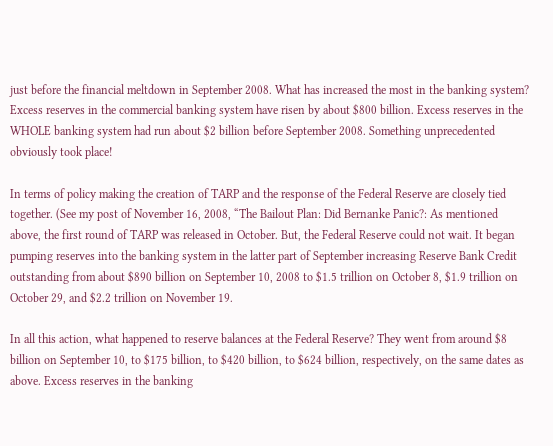just before the financial meltdown in September 2008. What has increased the most in the banking system? Excess reserves in the commercial banking system have risen by about $800 billion. Excess reserves in the WHOLE banking system had run about $2 billion before September 2008. Something unprecedented obviously took place!

In terms of policy making the creation of TARP and the response of the Federal Reserve are closely tied together. (See my post of November 16, 2008, “The Bailout Plan: Did Bernanke Panic?: As mentioned above, the first round of TARP was released in October. But, the Federal Reserve could not wait. It began pumping reserves into the banking system in the latter part of September increasing Reserve Bank Credit outstanding from about $890 billion on September 10, 2008 to $1.5 trillion on October 8, $1.9 trillion on October 29, and $2.2 trillion on November 19.

In all this action, what happened to reserve balances at the Federal Reserve? They went from around $8 billion on September 10, to $175 billion, to $420 billion, to $624 billion, respectively, on the same dates as above. Excess reserves in the banking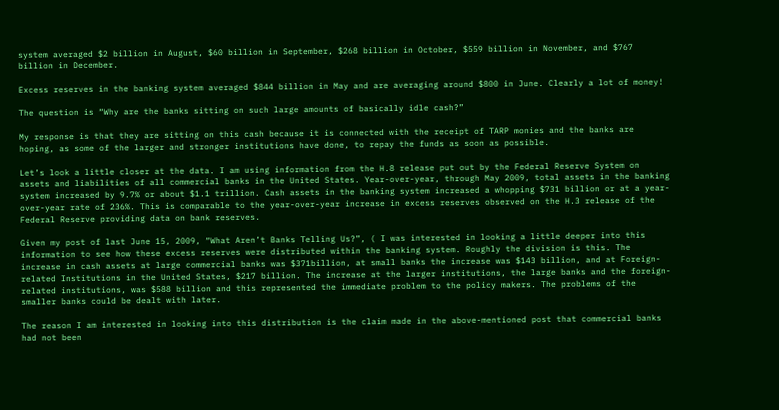system averaged $2 billion in August, $60 billion in September, $268 billion in October, $559 billion in November, and $767 billion in December.

Excess reserves in the banking system averaged $844 billion in May and are averaging around $800 in June. Clearly a lot of money!

The question is “Why are the banks sitting on such large amounts of basically idle cash?”

My response is that they are sitting on this cash because it is connected with the receipt of TARP monies and the banks are hoping, as some of the larger and stronger institutions have done, to repay the funds as soon as possible.

Let’s look a little closer at the data. I am using information from the H.8 release put out by the Federal Reserve System on assets and liabilities of all commercial banks in the United States. Year-over-year, through May 2009, total assets in the banking system increased by 9.7% or about $1.1 trillion. Cash assets in the banking system increased a whopping $731 billion or at a year-over-year rate of 236%. This is comparable to the year-over-year increase in excess reserves observed on the H.3 release of the Federal Reserve providing data on bank reserves.

Given my post of last June 15, 2009, “What Aren’t Banks Telling Us?”, ( I was interested in looking a little deeper into this information to see how these excess reserves were distributed within the banking system. Roughly the division is this. The increase in cash assets at large commercial banks was $371billion, at small banks the increase was $143 billion, and at Foreign-related Institutions in the United States, $217 billion. The increase at the larger institutions, the large banks and the foreign-related institutions, was $588 billion and this represented the immediate problem to the policy makers. The problems of the smaller banks could be dealt with later.

The reason I am interested in looking into this distribution is the claim made in the above-mentioned post that commercial banks had not been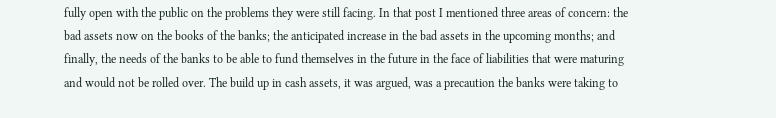fully open with the public on the problems they were still facing. In that post I mentioned three areas of concern: the bad assets now on the books of the banks; the anticipated increase in the bad assets in the upcoming months; and finally, the needs of the banks to be able to fund themselves in the future in the face of liabilities that were maturing and would not be rolled over. The build up in cash assets, it was argued, was a precaution the banks were taking to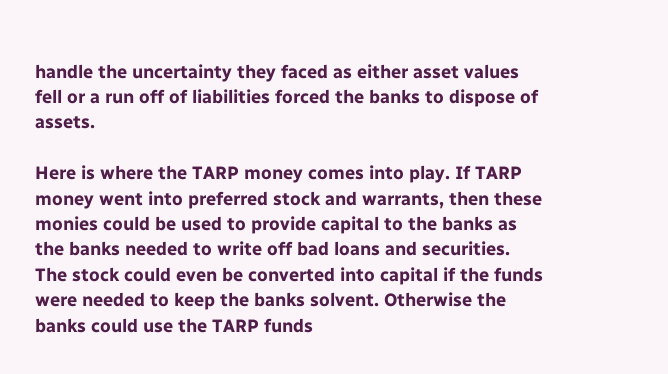handle the uncertainty they faced as either asset values fell or a run off of liabilities forced the banks to dispose of assets.

Here is where the TARP money comes into play. If TARP money went into preferred stock and warrants, then these monies could be used to provide capital to the banks as the banks needed to write off bad loans and securities. The stock could even be converted into capital if the funds were needed to keep the banks solvent. Otherwise the banks could use the TARP funds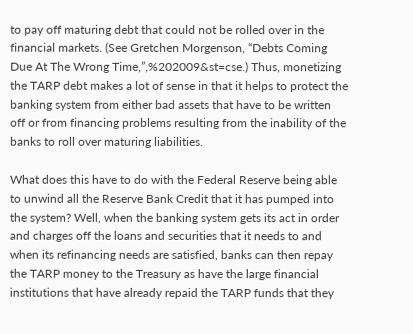to pay off maturing debt that could not be rolled over in the financial markets. (See Gretchen Morgenson, “Debts Coming Due At The Wrong Time,”,%202009&st=cse.) Thus, monetizing the TARP debt makes a lot of sense in that it helps to protect the banking system from either bad assets that have to be written off or from financing problems resulting from the inability of the banks to roll over maturing liabilities.

What does this have to do with the Federal Reserve being able to unwind all the Reserve Bank Credit that it has pumped into the system? Well, when the banking system gets its act in order and charges off the loans and securities that it needs to and when its refinancing needs are satisfied, banks can then repay the TARP money to the Treasury as have the large financial institutions that have already repaid the TARP funds that they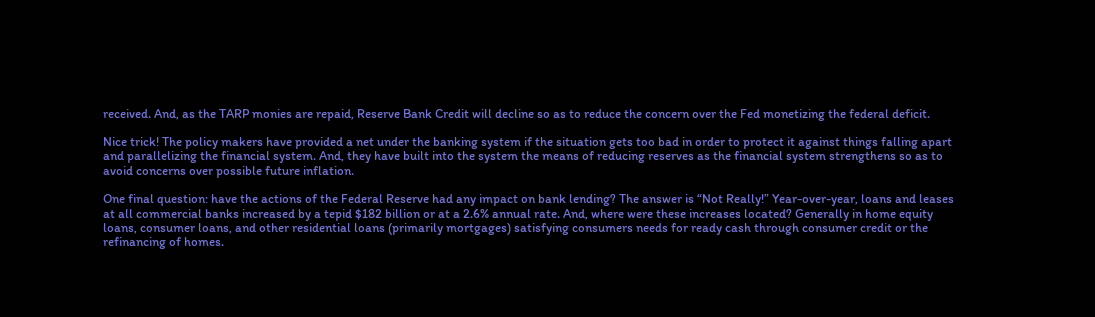received. And, as the TARP monies are repaid, Reserve Bank Credit will decline so as to reduce the concern over the Fed monetizing the federal deficit.

Nice trick! The policy makers have provided a net under the banking system if the situation gets too bad in order to protect it against things falling apart and parallelizing the financial system. And, they have built into the system the means of reducing reserves as the financial system strengthens so as to avoid concerns over possible future inflation.

One final question: have the actions of the Federal Reserve had any impact on bank lending? The answer is “Not Really!” Year-over-year, loans and leases at all commercial banks increased by a tepid $182 billion or at a 2.6% annual rate. And, where were these increases located? Generally in home equity loans, consumer loans, and other residential loans (primarily mortgages) satisfying consumers needs for ready cash through consumer credit or the refinancing of homes.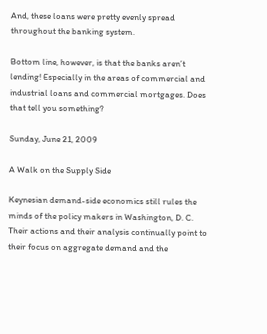And, these loans were pretty evenly spread throughout the banking system.

Bottom line, however, is that the banks aren’t lending! Especially in the areas of commercial and industrial loans and commercial mortgages. Does that tell you something?

Sunday, June 21, 2009

A Walk on the Supply Side

Keynesian demand-side economics still rules the minds of the policy makers in Washington, D. C. Their actions and their analysis continually point to their focus on aggregate demand and the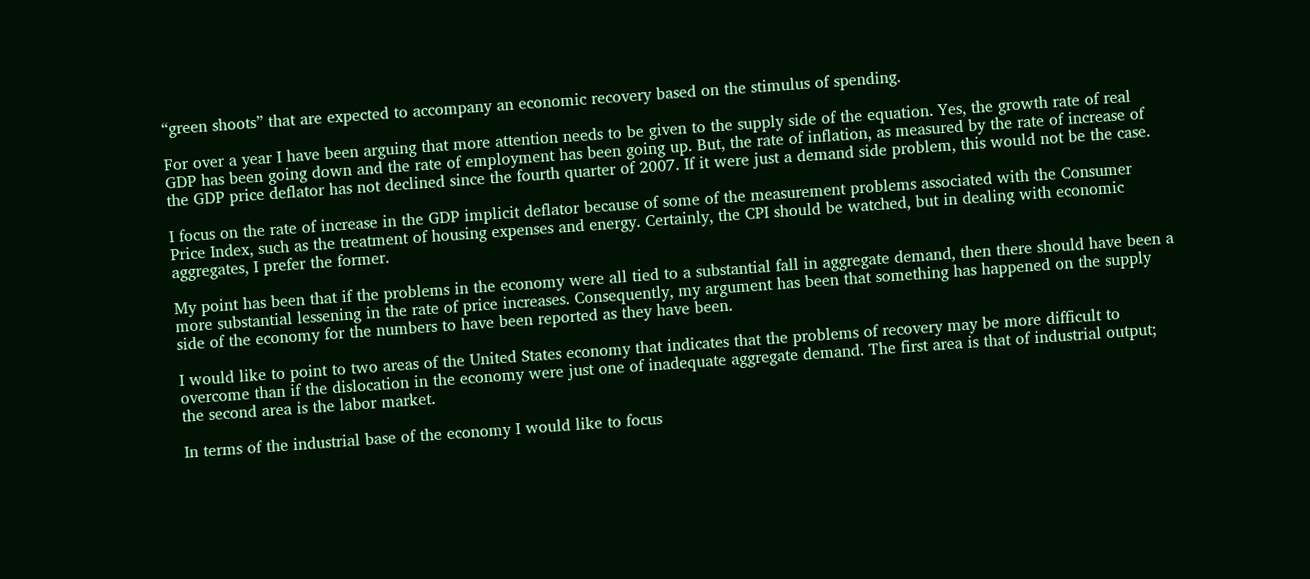“green shoots” that are expected to accompany an economic recovery based on the stimulus of spending.

For over a year I have been arguing that more attention needs to be given to the supply side of the equation. Yes, the growth rate of real GDP has been going down and the rate of employment has been going up. But, the rate of inflation, as measured by the rate of increase of the GDP price deflator has not declined since the fourth quarter of 2007. If it were just a demand side problem, this would not be the case.

I focus on the rate of increase in the GDP implicit deflator because of some of the measurement problems associated with the Consumer Price Index, such as the treatment of housing expenses and energy. Certainly, the CPI should be watched, but in dealing with economic aggregates, I prefer the former.

My point has been that if the problems in the economy were all tied to a substantial fall in aggregate demand, then there should have been a more substantial lessening in the rate of price increases. Consequently, my argument has been that something has happened on the supply side of the economy for the numbers to have been reported as they have been.

I would like to point to two areas of the United States economy that indicates that the problems of recovery may be more difficult to overcome than if the dislocation in the economy were just one of inadequate aggregate demand. The first area is that of industrial output; the second area is the labor market.

In terms of the industrial base of the economy I would like to focus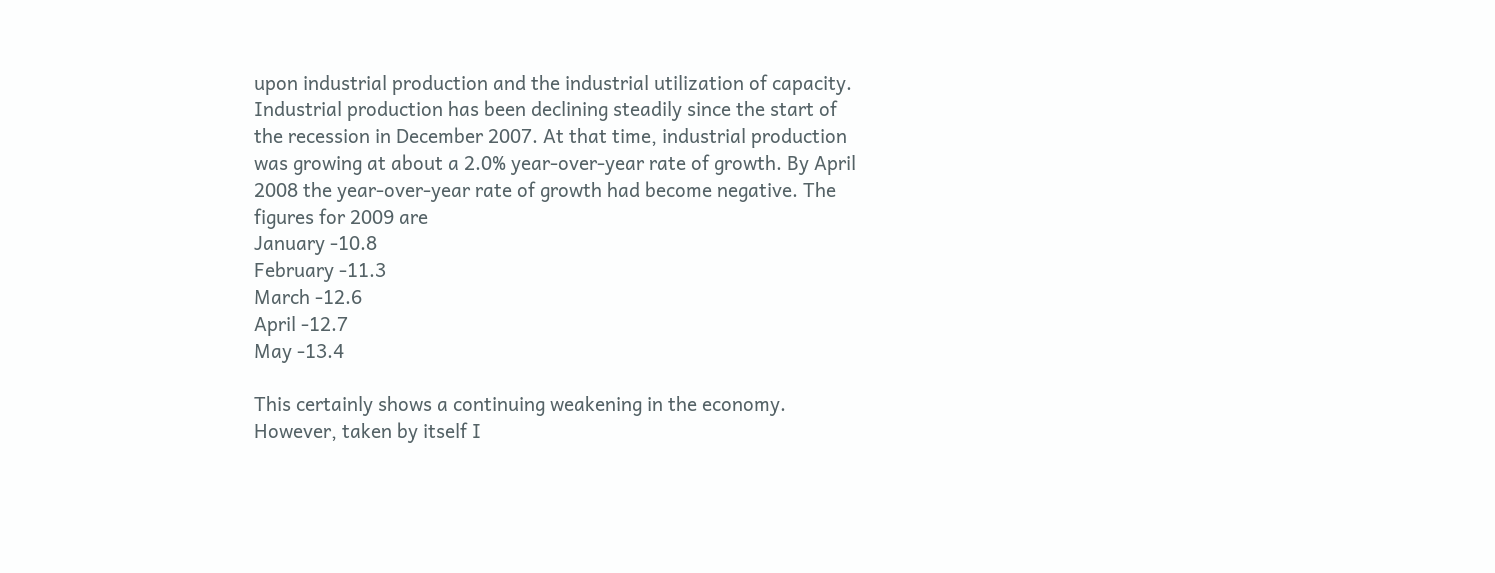upon industrial production and the industrial utilization of capacity. Industrial production has been declining steadily since the start of the recession in December 2007. At that time, industrial production was growing at about a 2.0% year-over-year rate of growth. By April 2008 the year-over-year rate of growth had become negative. The figures for 2009 are
January -10.8
February -11.3
March -12.6
April -12.7
May -13.4

This certainly shows a continuing weakening in the economy. However, taken by itself I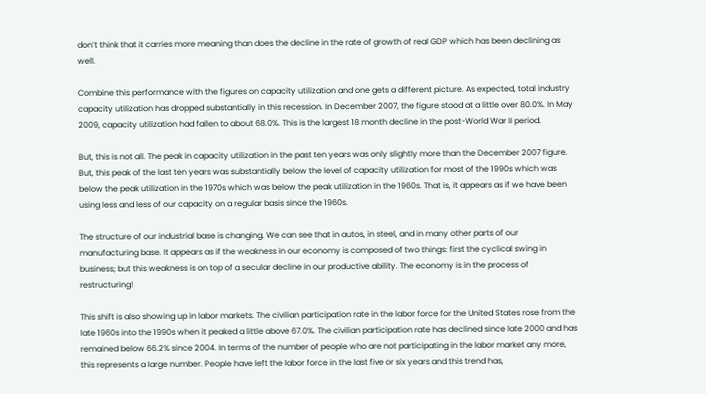don’t think that it carries more meaning than does the decline in the rate of growth of real GDP which has been declining as well.

Combine this performance with the figures on capacity utilization and one gets a different picture. As expected, total industry capacity utilization has dropped substantially in this recession. In December 2007, the figure stood at a little over 80.0%. In May 2009, capacity utilization had fallen to about 68.0%. This is the largest 18 month decline in the post-World War II period.

But, this is not all. The peak in capacity utilization in the past ten years was only slightly more than the December 2007 figure. But, this peak of the last ten years was substantially below the level of capacity utilization for most of the 1990s which was below the peak utilization in the 1970s which was below the peak utilization in the 1960s. That is, it appears as if we have been using less and less of our capacity on a regular basis since the 1960s.

The structure of our industrial base is changing. We can see that in autos, in steel, and in many other parts of our manufacturing base. It appears as if the weakness in our economy is composed of two things: first the cyclical swing in business; but this weakness is on top of a secular decline in our productive ability. The economy is in the process of restructuring!

This shift is also showing up in labor markets. The civilian participation rate in the labor force for the United States rose from the late 1960s into the 1990s when it peaked a little above 67.0%. The civilian participation rate has declined since late 2000 and has remained below 66.2% since 2004. In terms of the number of people who are not participating in the labor market any more, this represents a large number. People have left the labor force in the last five or six years and this trend has,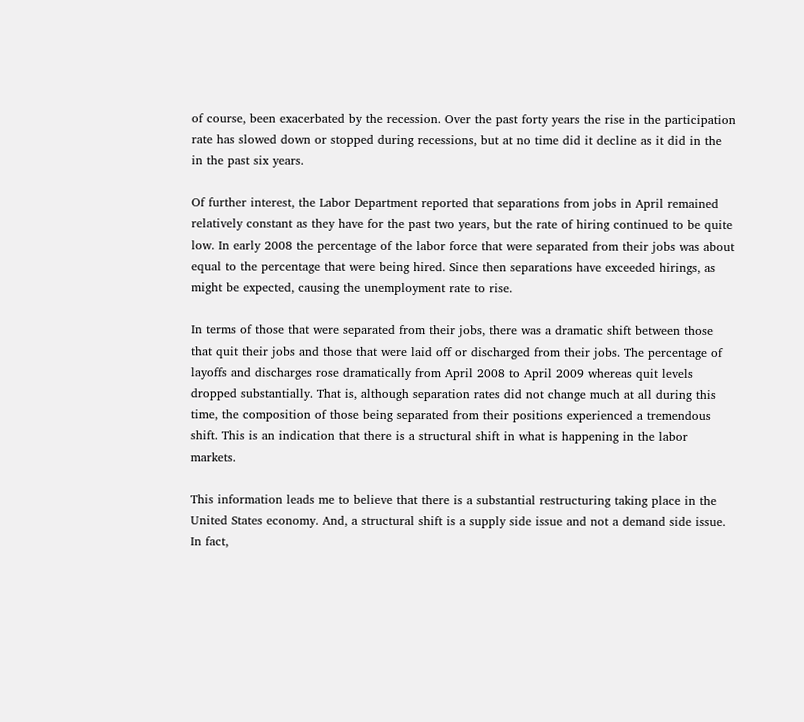of course, been exacerbated by the recession. Over the past forty years the rise in the participation rate has slowed down or stopped during recessions, but at no time did it decline as it did in the in the past six years.

Of further interest, the Labor Department reported that separations from jobs in April remained relatively constant as they have for the past two years, but the rate of hiring continued to be quite low. In early 2008 the percentage of the labor force that were separated from their jobs was about equal to the percentage that were being hired. Since then separations have exceeded hirings, as might be expected, causing the unemployment rate to rise.

In terms of those that were separated from their jobs, there was a dramatic shift between those that quit their jobs and those that were laid off or discharged from their jobs. The percentage of layoffs and discharges rose dramatically from April 2008 to April 2009 whereas quit levels dropped substantially. That is, although separation rates did not change much at all during this time, the composition of those being separated from their positions experienced a tremendous shift. This is an indication that there is a structural shift in what is happening in the labor markets.

This information leads me to believe that there is a substantial restructuring taking place in the United States economy. And, a structural shift is a supply side issue and not a demand side issue. In fact,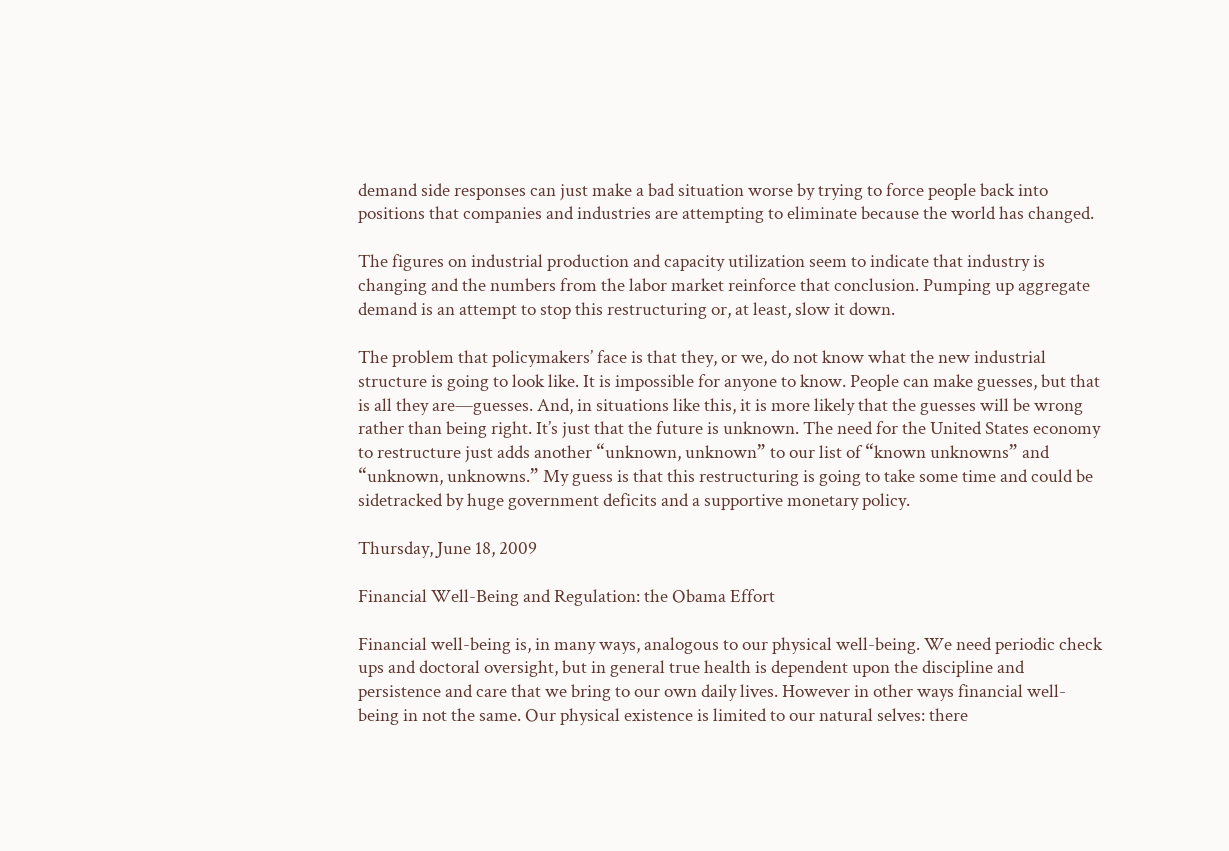demand side responses can just make a bad situation worse by trying to force people back into positions that companies and industries are attempting to eliminate because the world has changed.

The figures on industrial production and capacity utilization seem to indicate that industry is changing and the numbers from the labor market reinforce that conclusion. Pumping up aggregate demand is an attempt to stop this restructuring or, at least, slow it down.

The problem that policymakers’ face is that they, or we, do not know what the new industrial structure is going to look like. It is impossible for anyone to know. People can make guesses, but that is all they are—guesses. And, in situations like this, it is more likely that the guesses will be wrong rather than being right. It’s just that the future is unknown. The need for the United States economy to restructure just adds another “unknown, unknown” to our list of “known unknowns” and “unknown, unknowns.” My guess is that this restructuring is going to take some time and could be sidetracked by huge government deficits and a supportive monetary policy.

Thursday, June 18, 2009

Financial Well-Being and Regulation: the Obama Effort

Financial well-being is, in many ways, analogous to our physical well-being. We need periodic check ups and doctoral oversight, but in general true health is dependent upon the discipline and persistence and care that we bring to our own daily lives. However in other ways financial well-being in not the same. Our physical existence is limited to our natural selves: there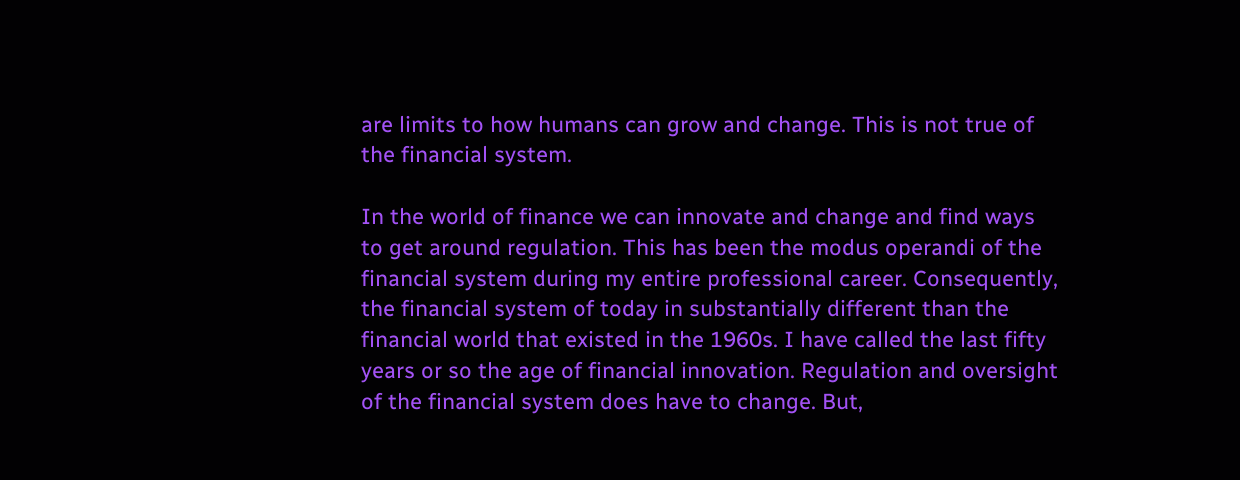are limits to how humans can grow and change. This is not true of the financial system.

In the world of finance we can innovate and change and find ways to get around regulation. This has been the modus operandi of the financial system during my entire professional career. Consequently, the financial system of today in substantially different than the financial world that existed in the 1960s. I have called the last fifty years or so the age of financial innovation. Regulation and oversight of the financial system does have to change. But,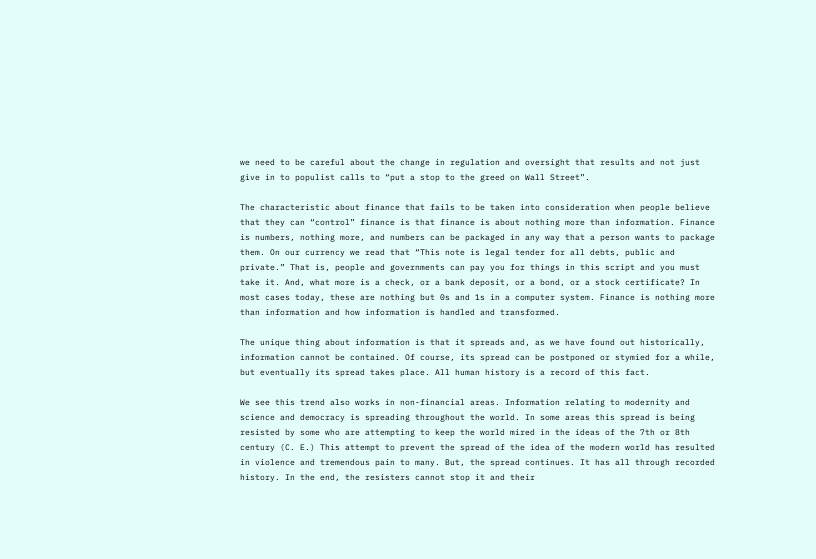we need to be careful about the change in regulation and oversight that results and not just give in to populist calls to “put a stop to the greed on Wall Street”.

The characteristic about finance that fails to be taken into consideration when people believe that they can “control” finance is that finance is about nothing more than information. Finance is numbers, nothing more, and numbers can be packaged in any way that a person wants to package them. On our currency we read that “This note is legal tender for all debts, public and private.” That is, people and governments can pay you for things in this script and you must take it. And, what more is a check, or a bank deposit, or a bond, or a stock certificate? In most cases today, these are nothing but 0s and 1s in a computer system. Finance is nothing more than information and how information is handled and transformed.

The unique thing about information is that it spreads and, as we have found out historically, information cannot be contained. Of course, its spread can be postponed or stymied for a while, but eventually its spread takes place. All human history is a record of this fact.

We see this trend also works in non-financial areas. Information relating to modernity and science and democracy is spreading throughout the world. In some areas this spread is being resisted by some who are attempting to keep the world mired in the ideas of the 7th or 8th century (C. E.) This attempt to prevent the spread of the idea of the modern world has resulted in violence and tremendous pain to many. But, the spread continues. It has all through recorded history. In the end, the resisters cannot stop it and their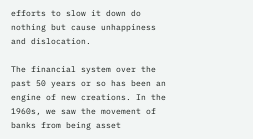efforts to slow it down do nothing but cause unhappiness and dislocation.

The financial system over the past 50 years or so has been an engine of new creations. In the 1960s, we saw the movement of banks from being asset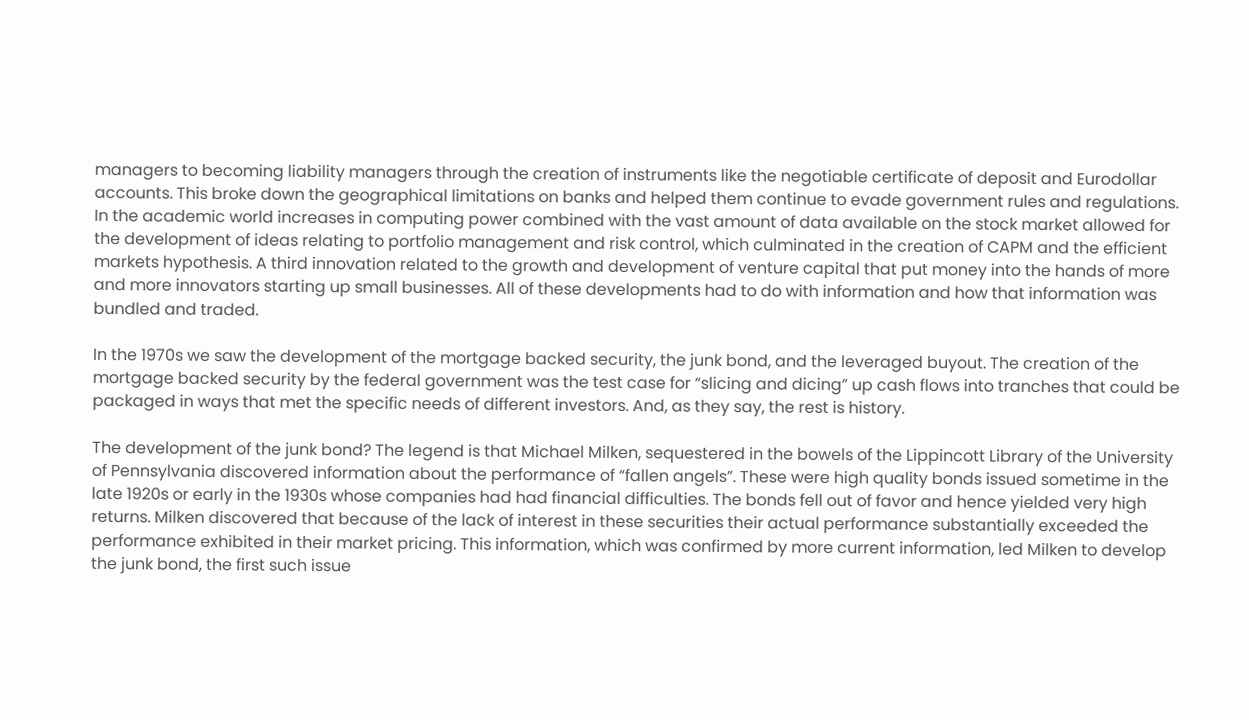managers to becoming liability managers through the creation of instruments like the negotiable certificate of deposit and Eurodollar accounts. This broke down the geographical limitations on banks and helped them continue to evade government rules and regulations. In the academic world increases in computing power combined with the vast amount of data available on the stock market allowed for the development of ideas relating to portfolio management and risk control, which culminated in the creation of CAPM and the efficient markets hypothesis. A third innovation related to the growth and development of venture capital that put money into the hands of more and more innovators starting up small businesses. All of these developments had to do with information and how that information was bundled and traded.

In the 1970s we saw the development of the mortgage backed security, the junk bond, and the leveraged buyout. The creation of the mortgage backed security by the federal government was the test case for “slicing and dicing” up cash flows into tranches that could be packaged in ways that met the specific needs of different investors. And, as they say, the rest is history.

The development of the junk bond? The legend is that Michael Milken, sequestered in the bowels of the Lippincott Library of the University of Pennsylvania discovered information about the performance of “fallen angels”. These were high quality bonds issued sometime in the late 1920s or early in the 1930s whose companies had had financial difficulties. The bonds fell out of favor and hence yielded very high returns. Milken discovered that because of the lack of interest in these securities their actual performance substantially exceeded the performance exhibited in their market pricing. This information, which was confirmed by more current information, led Milken to develop the junk bond, the first such issue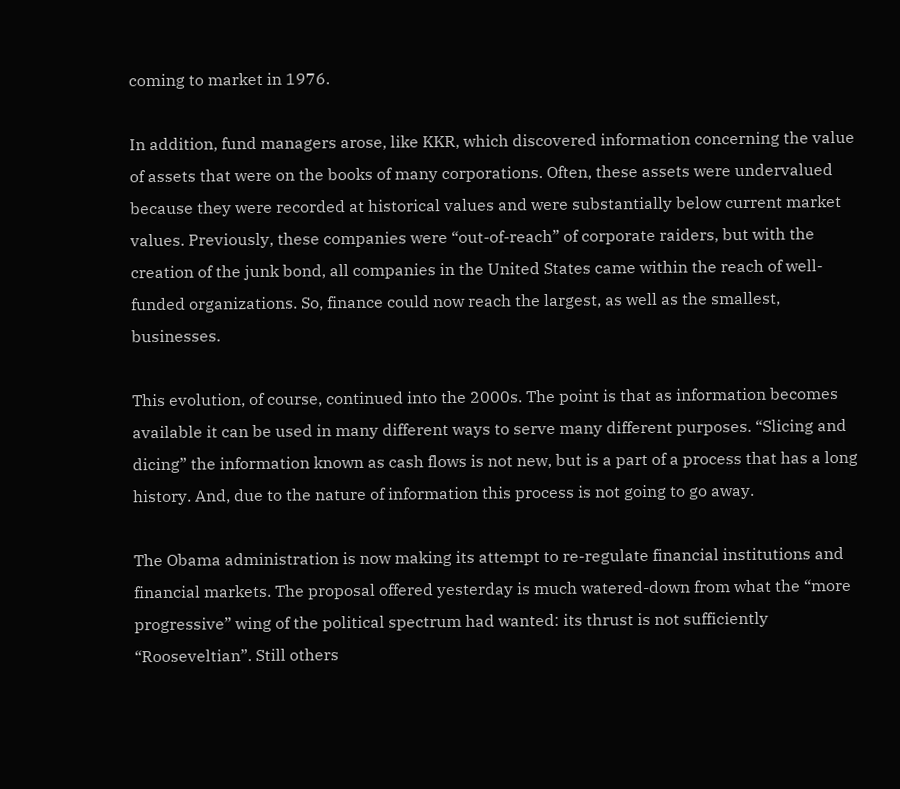coming to market in 1976.

In addition, fund managers arose, like KKR, which discovered information concerning the value of assets that were on the books of many corporations. Often, these assets were undervalued because they were recorded at historical values and were substantially below current market values. Previously, these companies were “out-of-reach” of corporate raiders, but with the creation of the junk bond, all companies in the United States came within the reach of well-funded organizations. So, finance could now reach the largest, as well as the smallest, businesses.

This evolution, of course, continued into the 2000s. The point is that as information becomes available it can be used in many different ways to serve many different purposes. “Slicing and dicing” the information known as cash flows is not new, but is a part of a process that has a long history. And, due to the nature of information this process is not going to go away.

The Obama administration is now making its attempt to re-regulate financial institutions and financial markets. The proposal offered yesterday is much watered-down from what the “more progressive” wing of the political spectrum had wanted: its thrust is not sufficiently “Rooseveltian”. Still others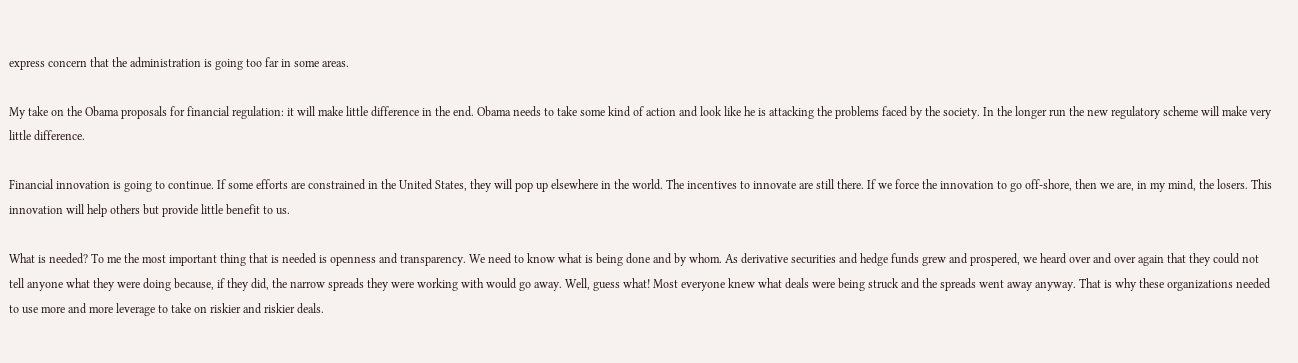express concern that the administration is going too far in some areas.

My take on the Obama proposals for financial regulation: it will make little difference in the end. Obama needs to take some kind of action and look like he is attacking the problems faced by the society. In the longer run the new regulatory scheme will make very little difference.

Financial innovation is going to continue. If some efforts are constrained in the United States, they will pop up elsewhere in the world. The incentives to innovate are still there. If we force the innovation to go off-shore, then we are, in my mind, the losers. This innovation will help others but provide little benefit to us.

What is needed? To me the most important thing that is needed is openness and transparency. We need to know what is being done and by whom. As derivative securities and hedge funds grew and prospered, we heard over and over again that they could not tell anyone what they were doing because, if they did, the narrow spreads they were working with would go away. Well, guess what! Most everyone knew what deals were being struck and the spreads went away anyway. That is why these organizations needed to use more and more leverage to take on riskier and riskier deals.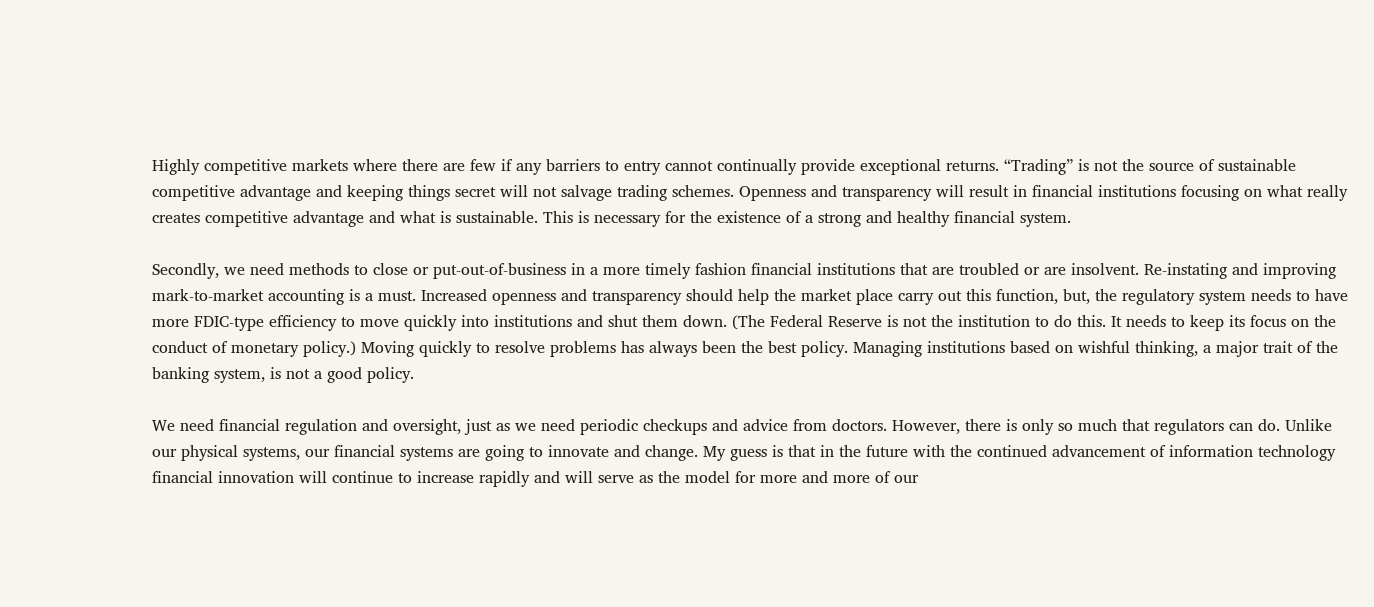Highly competitive markets where there are few if any barriers to entry cannot continually provide exceptional returns. “Trading” is not the source of sustainable competitive advantage and keeping things secret will not salvage trading schemes. Openness and transparency will result in financial institutions focusing on what really creates competitive advantage and what is sustainable. This is necessary for the existence of a strong and healthy financial system.

Secondly, we need methods to close or put-out-of-business in a more timely fashion financial institutions that are troubled or are insolvent. Re-instating and improving mark-to-market accounting is a must. Increased openness and transparency should help the market place carry out this function, but, the regulatory system needs to have more FDIC-type efficiency to move quickly into institutions and shut them down. (The Federal Reserve is not the institution to do this. It needs to keep its focus on the conduct of monetary policy.) Moving quickly to resolve problems has always been the best policy. Managing institutions based on wishful thinking, a major trait of the banking system, is not a good policy.

We need financial regulation and oversight, just as we need periodic checkups and advice from doctors. However, there is only so much that regulators can do. Unlike our physical systems, our financial systems are going to innovate and change. My guess is that in the future with the continued advancement of information technology financial innovation will continue to increase rapidly and will serve as the model for more and more of our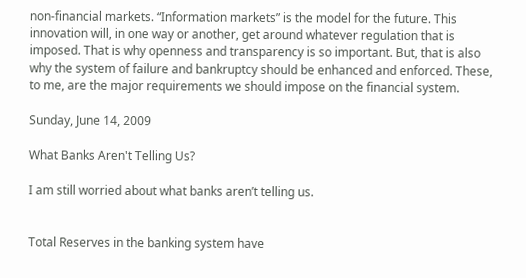non-financial markets. “Information markets” is the model for the future. This innovation will, in one way or another, get around whatever regulation that is imposed. That is why openness and transparency is so important. But, that is also why the system of failure and bankruptcy should be enhanced and enforced. These, to me, are the major requirements we should impose on the financial system.

Sunday, June 14, 2009

What Banks Aren't Telling Us?

I am still worried about what banks aren’t telling us.


Total Reserves in the banking system have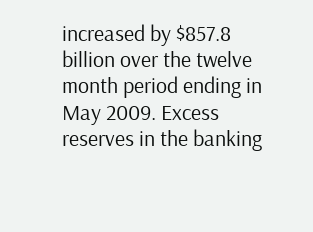increased by $857.8 billion over the twelve month period ending in May 2009. Excess reserves in the banking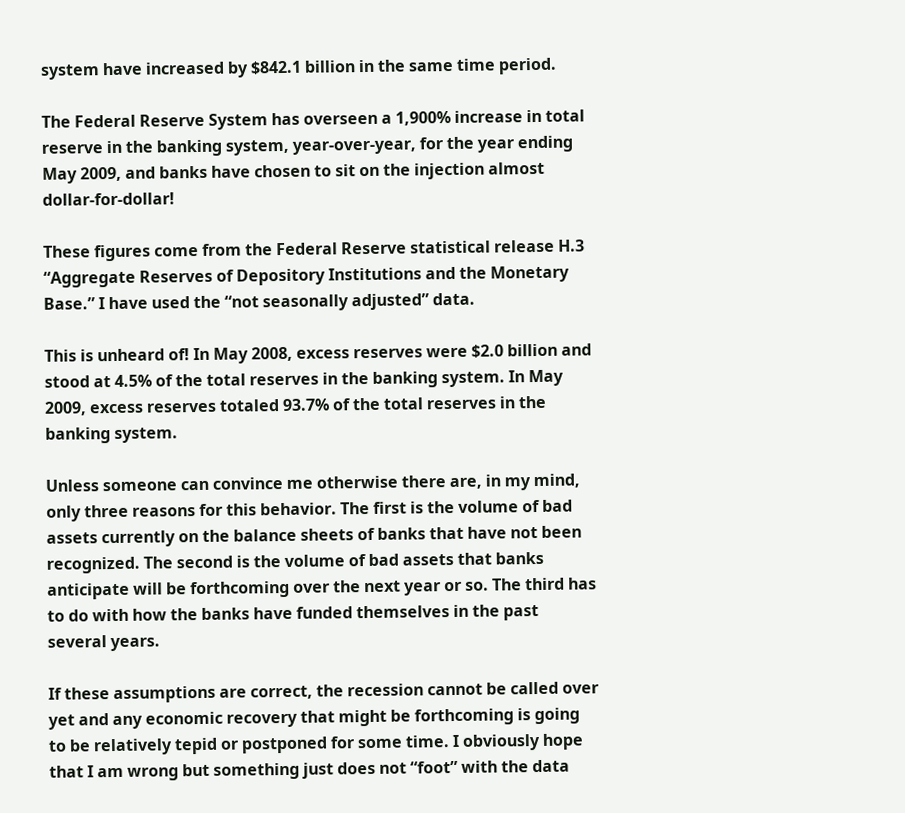system have increased by $842.1 billion in the same time period.

The Federal Reserve System has overseen a 1,900% increase in total reserve in the banking system, year-over-year, for the year ending May 2009, and banks have chosen to sit on the injection almost dollar-for-dollar!

These figures come from the Federal Reserve statistical release H.3 “Aggregate Reserves of Depository Institutions and the Monetary Base.” I have used the “not seasonally adjusted” data.

This is unheard of! In May 2008, excess reserves were $2.0 billion and stood at 4.5% of the total reserves in the banking system. In May 2009, excess reserves totaled 93.7% of the total reserves in the banking system.

Unless someone can convince me otherwise there are, in my mind, only three reasons for this behavior. The first is the volume of bad assets currently on the balance sheets of banks that have not been recognized. The second is the volume of bad assets that banks anticipate will be forthcoming over the next year or so. The third has to do with how the banks have funded themselves in the past several years.

If these assumptions are correct, the recession cannot be called over yet and any economic recovery that might be forthcoming is going to be relatively tepid or postponed for some time. I obviously hope that I am wrong but something just does not “foot” with the data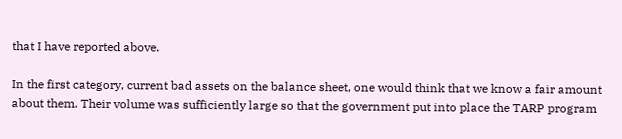that I have reported above.

In the first category, current bad assets on the balance sheet, one would think that we know a fair amount about them. Their volume was sufficiently large so that the government put into place the TARP program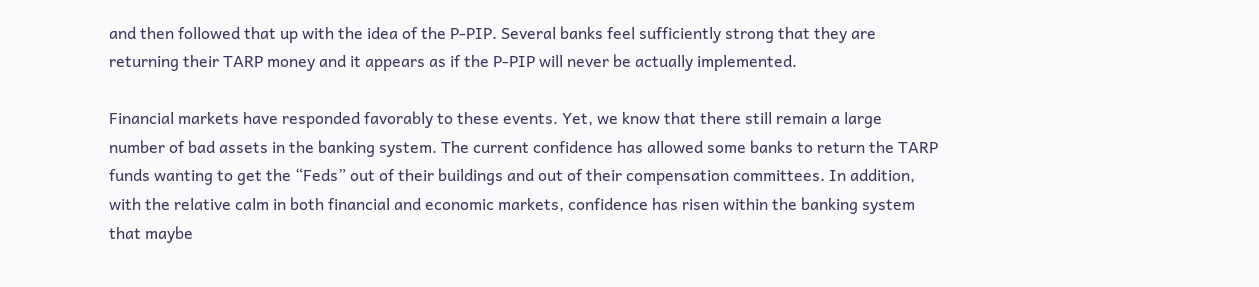and then followed that up with the idea of the P-PIP. Several banks feel sufficiently strong that they are returning their TARP money and it appears as if the P-PIP will never be actually implemented.

Financial markets have responded favorably to these events. Yet, we know that there still remain a large number of bad assets in the banking system. The current confidence has allowed some banks to return the TARP funds wanting to get the “Feds” out of their buildings and out of their compensation committees. In addition, with the relative calm in both financial and economic markets, confidence has risen within the banking system that maybe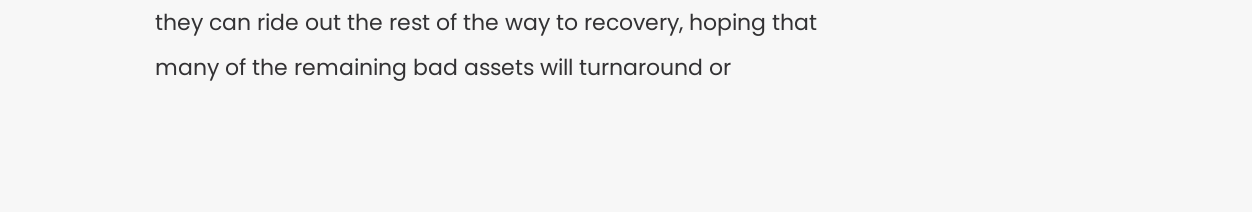they can ride out the rest of the way to recovery, hoping that many of the remaining bad assets will turnaround or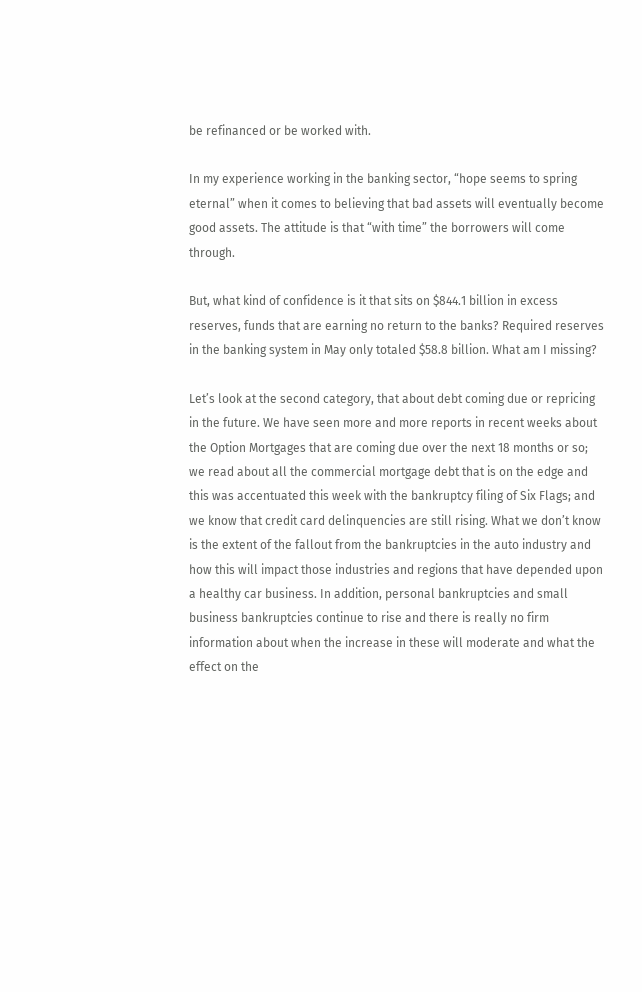be refinanced or be worked with.

In my experience working in the banking sector, “hope seems to spring eternal” when it comes to believing that bad assets will eventually become good assets. The attitude is that “with time” the borrowers will come through.

But, what kind of confidence is it that sits on $844.1 billion in excess reserves, funds that are earning no return to the banks? Required reserves in the banking system in May only totaled $58.8 billion. What am I missing?

Let’s look at the second category, that about debt coming due or repricing in the future. We have seen more and more reports in recent weeks about the Option Mortgages that are coming due over the next 18 months or so; we read about all the commercial mortgage debt that is on the edge and this was accentuated this week with the bankruptcy filing of Six Flags; and we know that credit card delinquencies are still rising. What we don’t know is the extent of the fallout from the bankruptcies in the auto industry and how this will impact those industries and regions that have depended upon a healthy car business. In addition, personal bankruptcies and small business bankruptcies continue to rise and there is really no firm information about when the increase in these will moderate and what the effect on the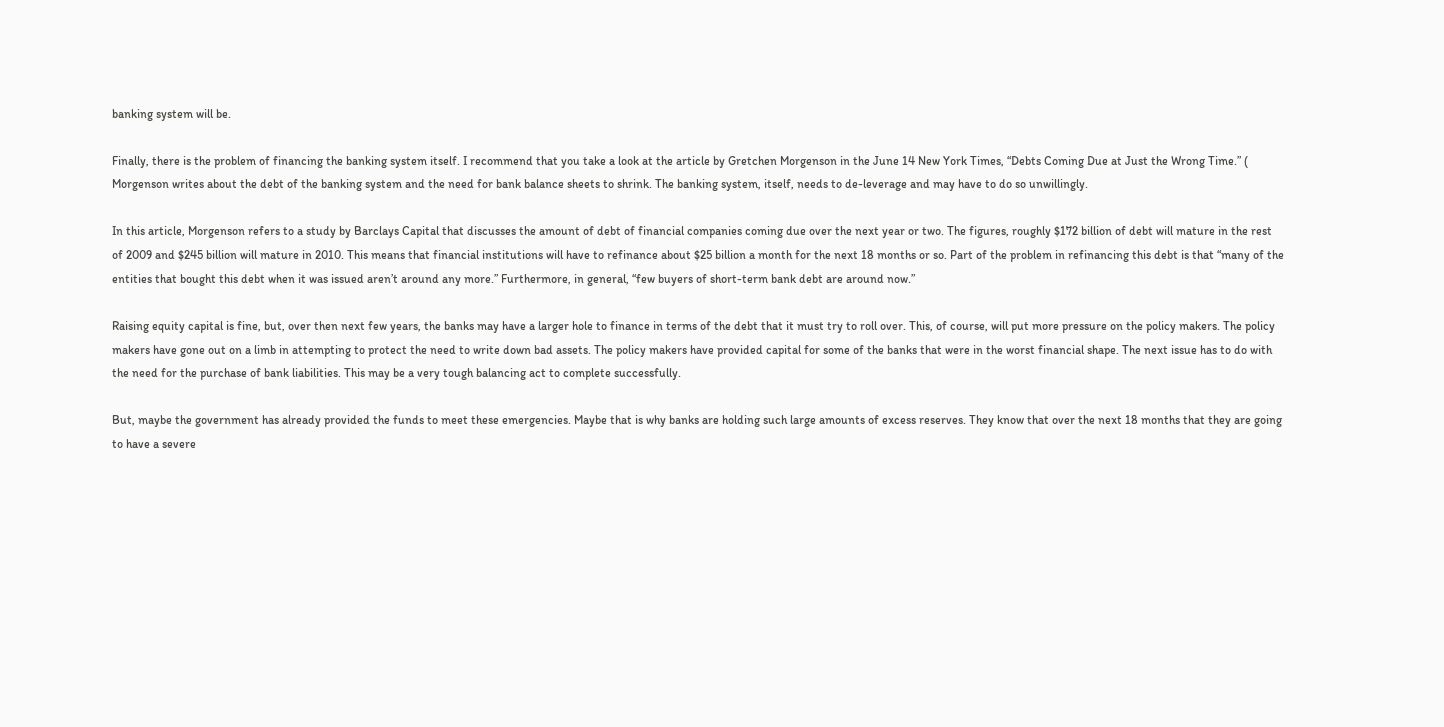banking system will be.

Finally, there is the problem of financing the banking system itself. I recommend that you take a look at the article by Gretchen Morgenson in the June 14 New York Times, “Debts Coming Due at Just the Wrong Time.” ( Morgenson writes about the debt of the banking system and the need for bank balance sheets to shrink. The banking system, itself, needs to de-leverage and may have to do so unwillingly.

In this article, Morgenson refers to a study by Barclays Capital that discusses the amount of debt of financial companies coming due over the next year or two. The figures, roughly $172 billion of debt will mature in the rest of 2009 and $245 billion will mature in 2010. This means that financial institutions will have to refinance about $25 billion a month for the next 18 months or so. Part of the problem in refinancing this debt is that “many of the entities that bought this debt when it was issued aren’t around any more.” Furthermore, in general, “few buyers of short-term bank debt are around now.”

Raising equity capital is fine, but, over then next few years, the banks may have a larger hole to finance in terms of the debt that it must try to roll over. This, of course, will put more pressure on the policy makers. The policy makers have gone out on a limb in attempting to protect the need to write down bad assets. The policy makers have provided capital for some of the banks that were in the worst financial shape. The next issue has to do with the need for the purchase of bank liabilities. This may be a very tough balancing act to complete successfully.

But, maybe the government has already provided the funds to meet these emergencies. Maybe that is why banks are holding such large amounts of excess reserves. They know that over the next 18 months that they are going to have a severe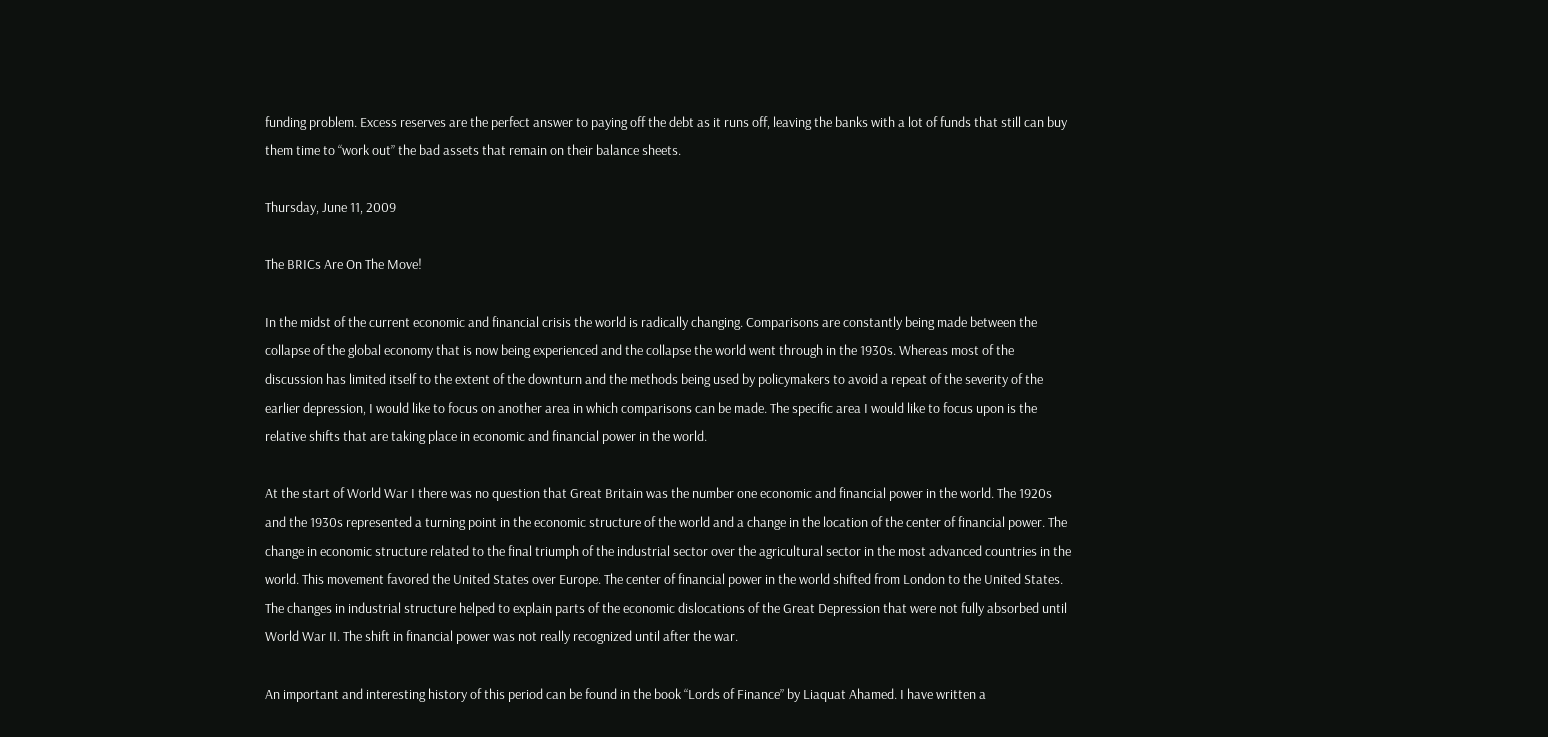funding problem. Excess reserves are the perfect answer to paying off the debt as it runs off, leaving the banks with a lot of funds that still can buy them time to “work out” the bad assets that remain on their balance sheets.

Thursday, June 11, 2009

The BRICs Are On The Move!

In the midst of the current economic and financial crisis the world is radically changing. Comparisons are constantly being made between the collapse of the global economy that is now being experienced and the collapse the world went through in the 1930s. Whereas most of the discussion has limited itself to the extent of the downturn and the methods being used by policymakers to avoid a repeat of the severity of the earlier depression, I would like to focus on another area in which comparisons can be made. The specific area I would like to focus upon is the relative shifts that are taking place in economic and financial power in the world.

At the start of World War I there was no question that Great Britain was the number one economic and financial power in the world. The 1920s and the 1930s represented a turning point in the economic structure of the world and a change in the location of the center of financial power. The change in economic structure related to the final triumph of the industrial sector over the agricultural sector in the most advanced countries in the world. This movement favored the United States over Europe. The center of financial power in the world shifted from London to the United States. The changes in industrial structure helped to explain parts of the economic dislocations of the Great Depression that were not fully absorbed until World War II. The shift in financial power was not really recognized until after the war.

An important and interesting history of this period can be found in the book “Lords of Finance” by Liaquat Ahamed. I have written a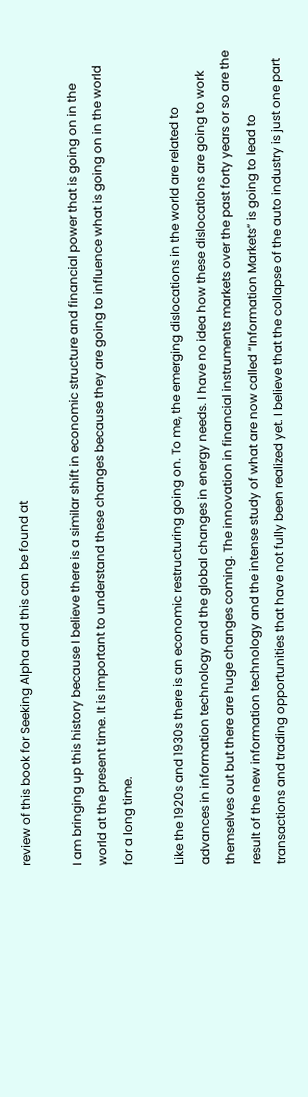review of this book for Seeking Alpha and this can be found at

I am bringing up this history because I believe there is a similar shift in economic structure and financial power that is going on in the world at the present time. It is important to understand these changes because they are going to influence what is going on in the world for a long time.

Like the 1920s and 1930s there is an economic restructuring going on. To me, the emerging dislocations in the world are related to advances in information technology and the global changes in energy needs. I have no idea how these dislocations are going to work themselves out but there are huge changes coming. The innovation in financial instruments markets over the past forty years or so are the result of the new information technology and the intense study of what are now called “Information Markets” is going to lead to transactions and trading opportunities that have not fully been realized yet. I believe that the collapse of the auto industry is just one part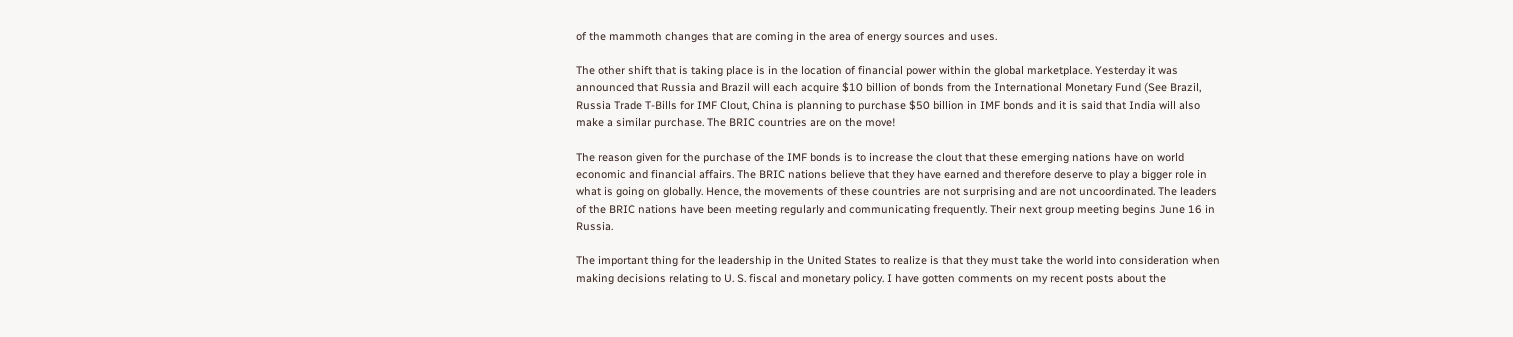of the mammoth changes that are coming in the area of energy sources and uses.

The other shift that is taking place is in the location of financial power within the global marketplace. Yesterday it was announced that Russia and Brazil will each acquire $10 billion of bonds from the International Monetary Fund (See Brazil, Russia Trade T-Bills for IMF Clout, China is planning to purchase $50 billion in IMF bonds and it is said that India will also make a similar purchase. The BRIC countries are on the move!

The reason given for the purchase of the IMF bonds is to increase the clout that these emerging nations have on world economic and financial affairs. The BRIC nations believe that they have earned and therefore deserve to play a bigger role in what is going on globally. Hence, the movements of these countries are not surprising and are not uncoordinated. The leaders of the BRIC nations have been meeting regularly and communicating frequently. Their next group meeting begins June 16 in Russia.

The important thing for the leadership in the United States to realize is that they must take the world into consideration when making decisions relating to U. S. fiscal and monetary policy. I have gotten comments on my recent posts about the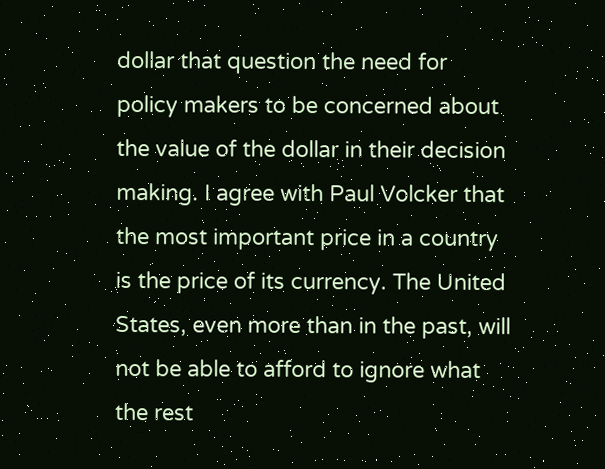dollar that question the need for policy makers to be concerned about the value of the dollar in their decision making. I agree with Paul Volcker that the most important price in a country is the price of its currency. The United States, even more than in the past, will not be able to afford to ignore what the rest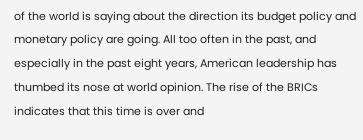of the world is saying about the direction its budget policy and monetary policy are going. All too often in the past, and especially in the past eight years, American leadership has thumbed its nose at world opinion. The rise of the BRICs indicates that this time is over and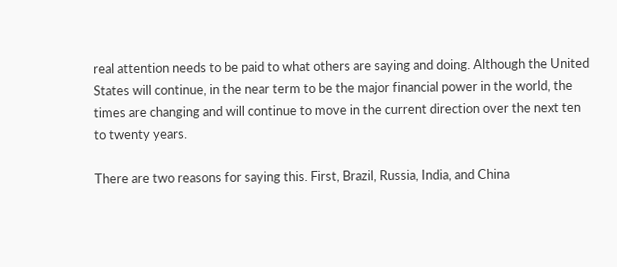real attention needs to be paid to what others are saying and doing. Although the United States will continue, in the near term to be the major financial power in the world, the times are changing and will continue to move in the current direction over the next ten to twenty years.

There are two reasons for saying this. First, Brazil, Russia, India, and China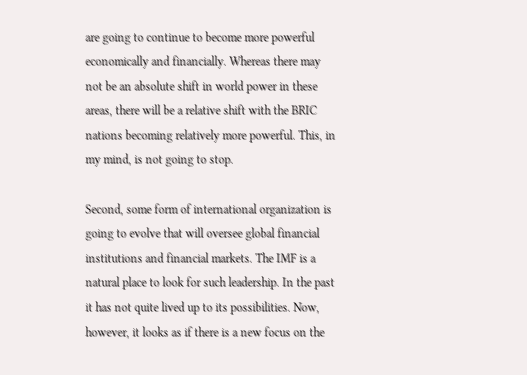are going to continue to become more powerful economically and financially. Whereas there may not be an absolute shift in world power in these areas, there will be a relative shift with the BRIC nations becoming relatively more powerful. This, in my mind, is not going to stop.

Second, some form of international organization is going to evolve that will oversee global financial institutions and financial markets. The IMF is a natural place to look for such leadership. In the past it has not quite lived up to its possibilities. Now, however, it looks as if there is a new focus on the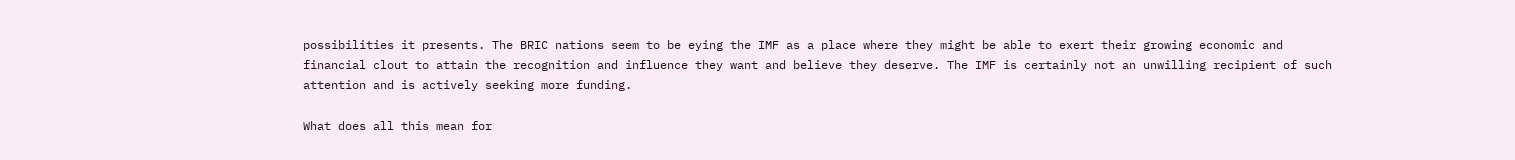possibilities it presents. The BRIC nations seem to be eying the IMF as a place where they might be able to exert their growing economic and financial clout to attain the recognition and influence they want and believe they deserve. The IMF is certainly not an unwilling recipient of such attention and is actively seeking more funding.

What does all this mean for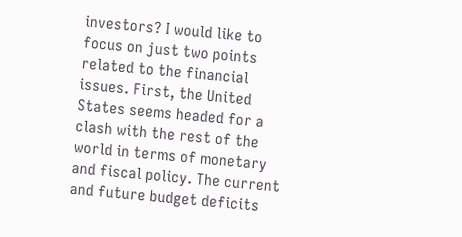investors? I would like to focus on just two points related to the financial issues. First, the United States seems headed for a clash with the rest of the world in terms of monetary and fiscal policy. The current and future budget deficits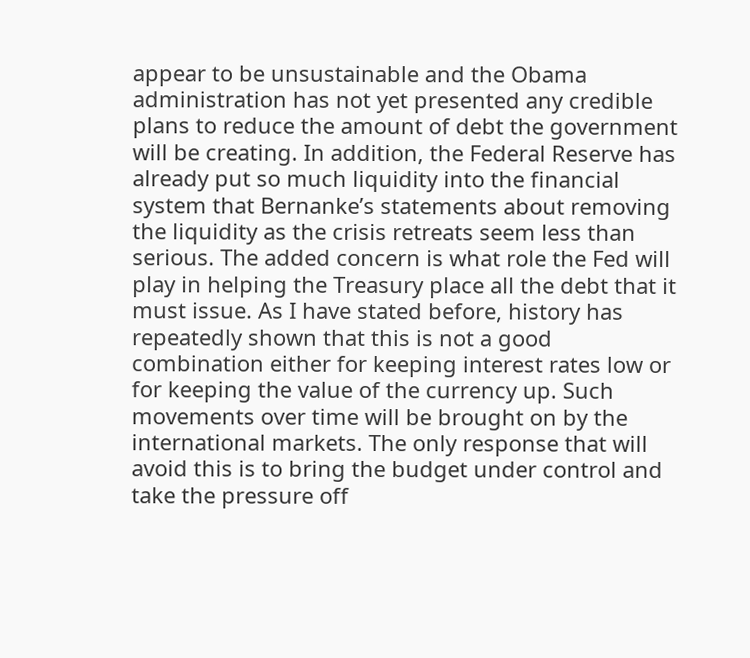appear to be unsustainable and the Obama administration has not yet presented any credible plans to reduce the amount of debt the government will be creating. In addition, the Federal Reserve has already put so much liquidity into the financial system that Bernanke’s statements about removing the liquidity as the crisis retreats seem less than serious. The added concern is what role the Fed will play in helping the Treasury place all the debt that it must issue. As I have stated before, history has repeatedly shown that this is not a good combination either for keeping interest rates low or for keeping the value of the currency up. Such movements over time will be brought on by the international markets. The only response that will avoid this is to bring the budget under control and take the pressure off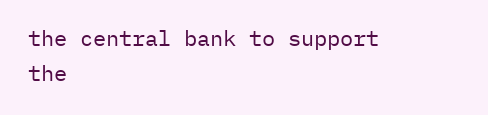the central bank to support the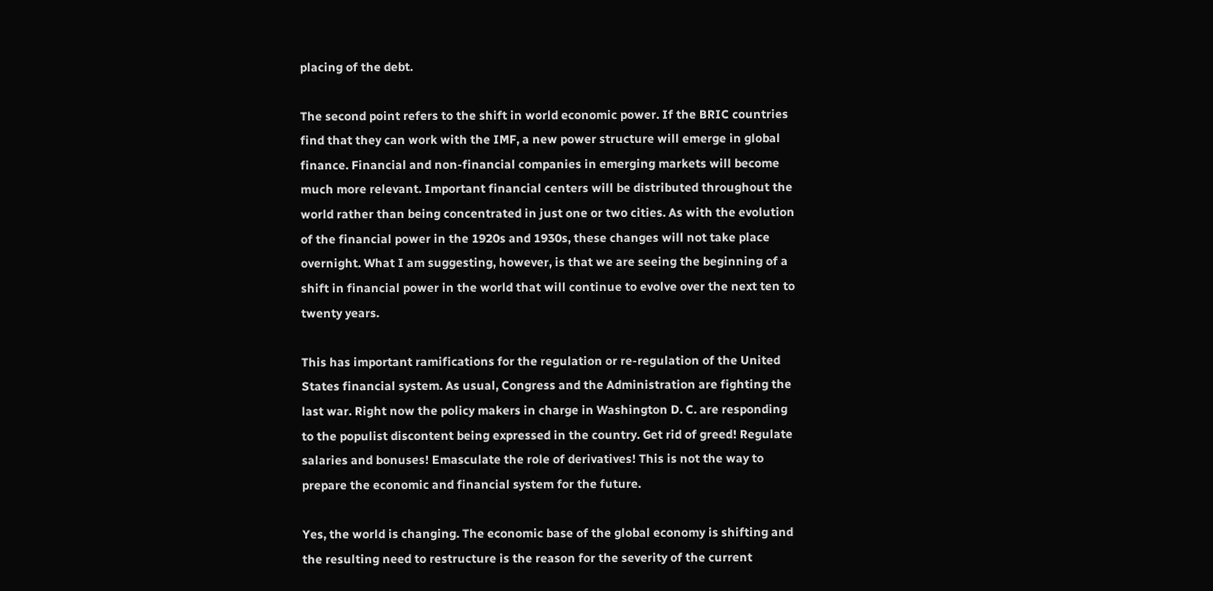placing of the debt.

The second point refers to the shift in world economic power. If the BRIC countries find that they can work with the IMF, a new power structure will emerge in global finance. Financial and non-financial companies in emerging markets will become much more relevant. Important financial centers will be distributed throughout the world rather than being concentrated in just one or two cities. As with the evolution of the financial power in the 1920s and 1930s, these changes will not take place overnight. What I am suggesting, however, is that we are seeing the beginning of a shift in financial power in the world that will continue to evolve over the next ten to twenty years.

This has important ramifications for the regulation or re-regulation of the United States financial system. As usual, Congress and the Administration are fighting the last war. Right now the policy makers in charge in Washington D. C. are responding to the populist discontent being expressed in the country. Get rid of greed! Regulate salaries and bonuses! Emasculate the role of derivatives! This is not the way to prepare the economic and financial system for the future.

Yes, the world is changing. The economic base of the global economy is shifting and the resulting need to restructure is the reason for the severity of the current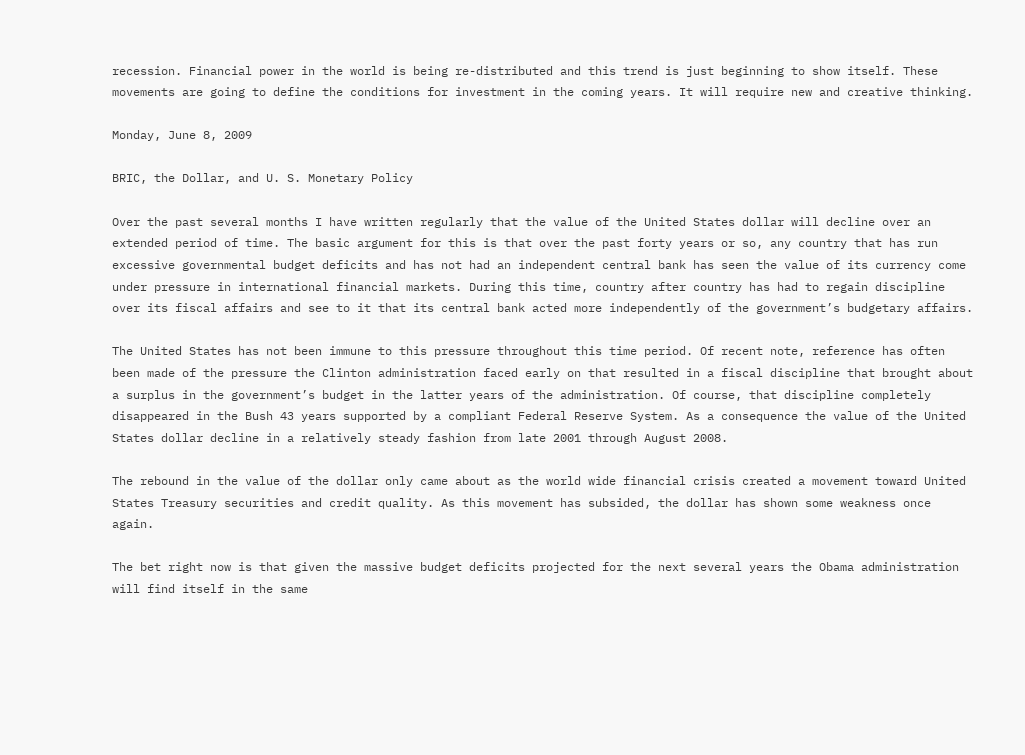recession. Financial power in the world is being re-distributed and this trend is just beginning to show itself. These movements are going to define the conditions for investment in the coming years. It will require new and creative thinking.

Monday, June 8, 2009

BRIC, the Dollar, and U. S. Monetary Policy

Over the past several months I have written regularly that the value of the United States dollar will decline over an extended period of time. The basic argument for this is that over the past forty years or so, any country that has run excessive governmental budget deficits and has not had an independent central bank has seen the value of its currency come under pressure in international financial markets. During this time, country after country has had to regain discipline over its fiscal affairs and see to it that its central bank acted more independently of the government’s budgetary affairs.

The United States has not been immune to this pressure throughout this time period. Of recent note, reference has often been made of the pressure the Clinton administration faced early on that resulted in a fiscal discipline that brought about a surplus in the government’s budget in the latter years of the administration. Of course, that discipline completely disappeared in the Bush 43 years supported by a compliant Federal Reserve System. As a consequence the value of the United States dollar decline in a relatively steady fashion from late 2001 through August 2008.

The rebound in the value of the dollar only came about as the world wide financial crisis created a movement toward United States Treasury securities and credit quality. As this movement has subsided, the dollar has shown some weakness once again.

The bet right now is that given the massive budget deficits projected for the next several years the Obama administration will find itself in the same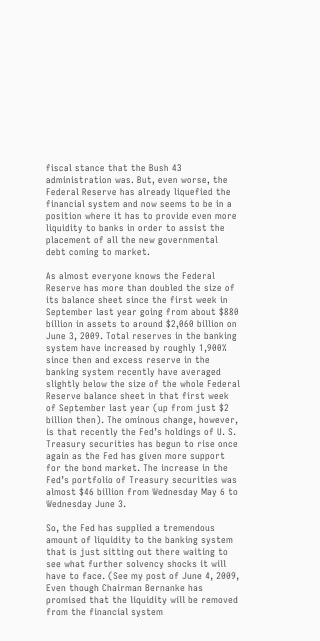fiscal stance that the Bush 43 administration was. But, even worse, the Federal Reserve has already liquefied the financial system and now seems to be in a position where it has to provide even more liquidity to banks in order to assist the placement of all the new governmental debt coming to market.

As almost everyone knows the Federal Reserve has more than doubled the size of its balance sheet since the first week in September last year going from about $880 billion in assets to around $2,060 billion on June 3, 2009. Total reserves in the banking system have increased by roughly 1,900% since then and excess reserve in the banking system recently have averaged slightly below the size of the whole Federal Reserve balance sheet in that first week of September last year (up from just $2 billion then). The ominous change, however, is that recently the Fed’s holdings of U. S. Treasury securities has begun to rise once again as the Fed has given more support for the bond market. The increase in the Fed’s portfolio of Treasury securities was almost $46 billion from Wednesday May 6 to Wednesday June 3.

So, the Fed has supplied a tremendous amount of liquidity to the banking system that is just sitting out there waiting to see what further solvency shocks it will have to face. (See my post of June 4, 2009, Even though Chairman Bernanke has promised that the liquidity will be removed from the financial system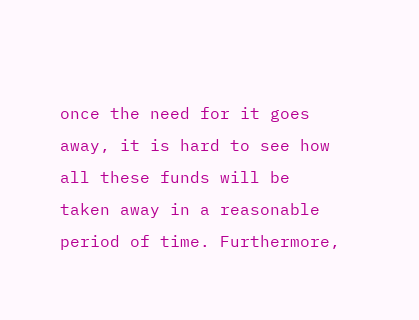once the need for it goes away, it is hard to see how all these funds will be taken away in a reasonable period of time. Furthermore,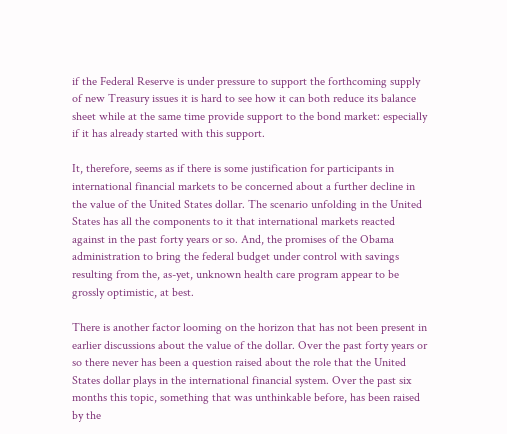if the Federal Reserve is under pressure to support the forthcoming supply of new Treasury issues it is hard to see how it can both reduce its balance sheet while at the same time provide support to the bond market: especially if it has already started with this support.

It, therefore, seems as if there is some justification for participants in international financial markets to be concerned about a further decline in the value of the United States dollar. The scenario unfolding in the United States has all the components to it that international markets reacted against in the past forty years or so. And, the promises of the Obama administration to bring the federal budget under control with savings resulting from the, as-yet, unknown health care program appear to be grossly optimistic, at best.

There is another factor looming on the horizon that has not been present in earlier discussions about the value of the dollar. Over the past forty years or so there never has been a question raised about the role that the United States dollar plays in the international financial system. Over the past six months this topic, something that was unthinkable before, has been raised by the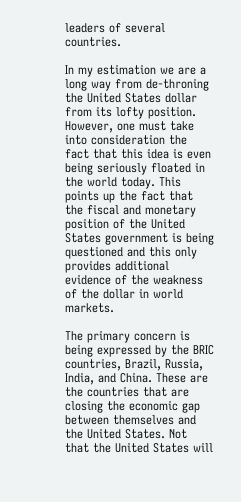leaders of several countries.

In my estimation we are a long way from de-throning the United States dollar from its lofty position. However, one must take into consideration the fact that this idea is even being seriously floated in the world today. This points up the fact that the fiscal and monetary position of the United States government is being questioned and this only provides additional evidence of the weakness of the dollar in world markets.

The primary concern is being expressed by the BRIC countries, Brazil, Russia, India, and China. These are the countries that are closing the economic gap between themselves and the United States. Not that the United States will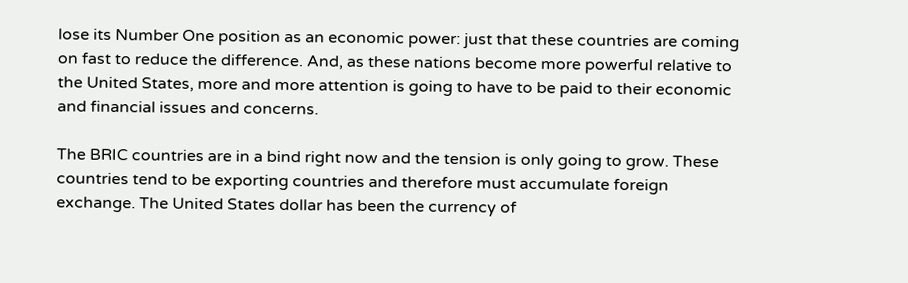lose its Number One position as an economic power: just that these countries are coming on fast to reduce the difference. And, as these nations become more powerful relative to the United States, more and more attention is going to have to be paid to their economic and financial issues and concerns.

The BRIC countries are in a bind right now and the tension is only going to grow. These countries tend to be exporting countries and therefore must accumulate foreign exchange. The United States dollar has been the currency of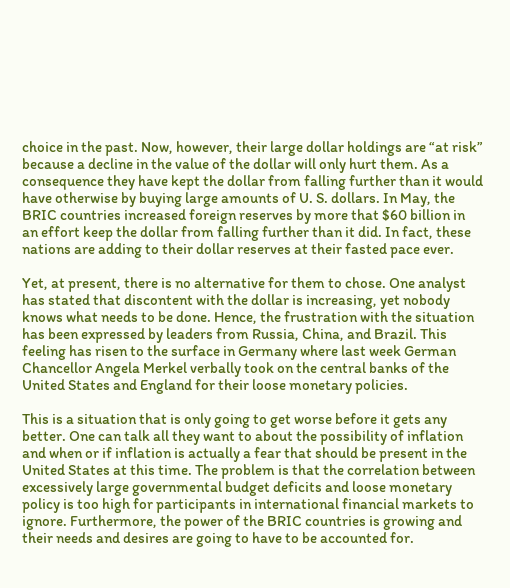choice in the past. Now, however, their large dollar holdings are “at risk” because a decline in the value of the dollar will only hurt them. As a consequence they have kept the dollar from falling further than it would have otherwise by buying large amounts of U. S. dollars. In May, the BRIC countries increased foreign reserves by more that $60 billion in an effort keep the dollar from falling further than it did. In fact, these nations are adding to their dollar reserves at their fasted pace ever.

Yet, at present, there is no alternative for them to chose. One analyst has stated that discontent with the dollar is increasing, yet nobody knows what needs to be done. Hence, the frustration with the situation has been expressed by leaders from Russia, China, and Brazil. This feeling has risen to the surface in Germany where last week German Chancellor Angela Merkel verbally took on the central banks of the United States and England for their loose monetary policies.

This is a situation that is only going to get worse before it gets any better. One can talk all they want to about the possibility of inflation and when or if inflation is actually a fear that should be present in the United States at this time. The problem is that the correlation between excessively large governmental budget deficits and loose monetary policy is too high for participants in international financial markets to ignore. Furthermore, the power of the BRIC countries is growing and their needs and desires are going to have to be accounted for.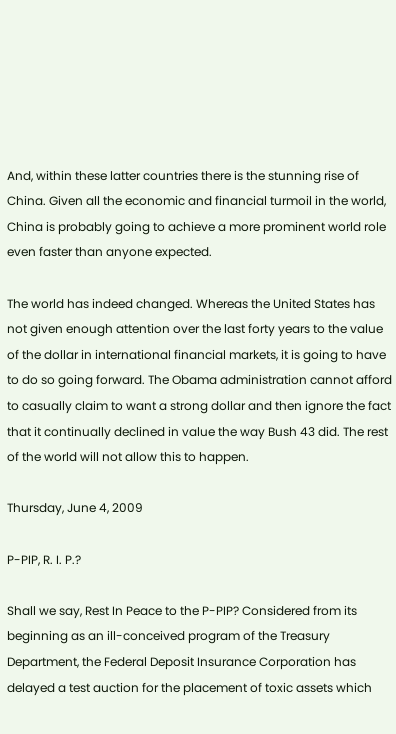And, within these latter countries there is the stunning rise of China. Given all the economic and financial turmoil in the world, China is probably going to achieve a more prominent world role even faster than anyone expected.

The world has indeed changed. Whereas the United States has not given enough attention over the last forty years to the value of the dollar in international financial markets, it is going to have to do so going forward. The Obama administration cannot afford to casually claim to want a strong dollar and then ignore the fact that it continually declined in value the way Bush 43 did. The rest of the world will not allow this to happen.

Thursday, June 4, 2009

P-PIP, R. I. P.?

Shall we say, Rest In Peace to the P-PIP? Considered from its beginning as an ill-conceived program of the Treasury Department, the Federal Deposit Insurance Corporation has delayed a test auction for the placement of toxic assets which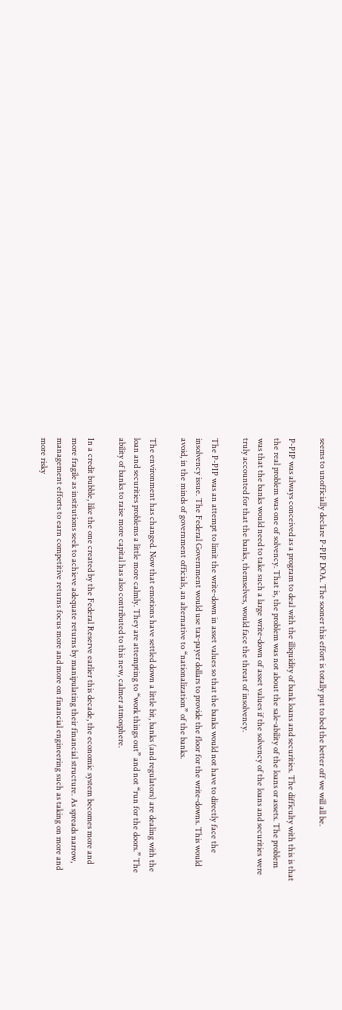seems to unofficially declare P-PIP DOA. The sooner this effort is totally put to bed the better off we will all be.

P-PIP was always conceived as a program to deal with the illiquidity of bank loans and securities. The difficulty with this is that the real problem was one of solvency. That is, the problem was not about the sale-ability of the loans or assets. The problem was that the banks would need to take such a large write-down of asset values if the solvency of the loans and securities were truly accounted for that the banks, themselves, would face the threat of insolvency.

The P-PIP was an attempt to limit the write-down in asset values so that the banks would not have to directly face the insolvency issue. The Federal Government would use tax-payer dollars to provide the floor for the write-downs. This would avoid, in the minds of government officials, an alternative to “nationalization” of the banks.

The environment has changed. Now that emotions have settled down a little bit, banks (and regulators) are dealing with the loan and securities problems a little more calmly. They are attempting to “work things out” and not “run for the doors.” The ability of banks to raise more capital has also contributed to this new, calmer atmosphere.

In a credit bubble, like the one created by the Federal Reserve earlier this decade, the economic system becomes more and more fragile as institutions seek to achieve adequate returns by manipulating their financial structure. As spreads narrow, management efforts to earn competitive returns focus more and more on financial engineering such as taking on more and more risky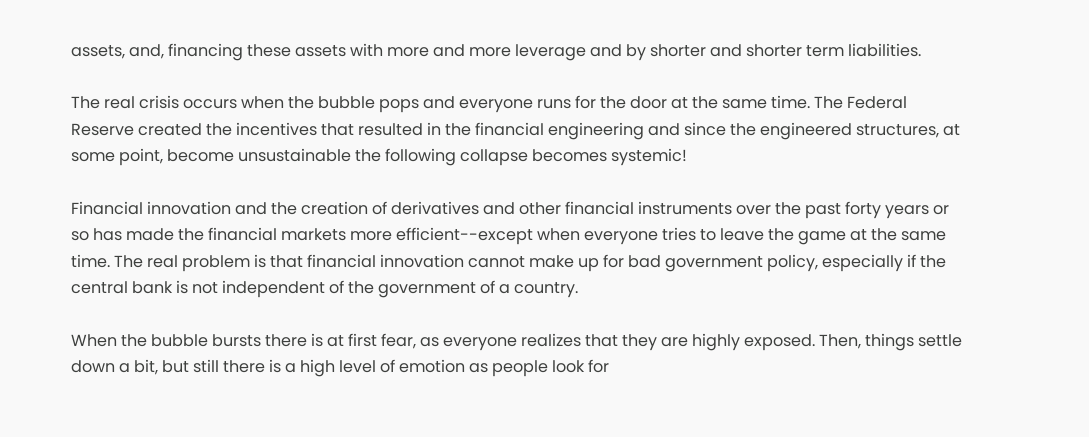assets, and, financing these assets with more and more leverage and by shorter and shorter term liabilities.

The real crisis occurs when the bubble pops and everyone runs for the door at the same time. The Federal Reserve created the incentives that resulted in the financial engineering and since the engineered structures, at some point, become unsustainable the following collapse becomes systemic!

Financial innovation and the creation of derivatives and other financial instruments over the past forty years or so has made the financial markets more efficient--except when everyone tries to leave the game at the same time. The real problem is that financial innovation cannot make up for bad government policy, especially if the central bank is not independent of the government of a country.

When the bubble bursts there is at first fear, as everyone realizes that they are highly exposed. Then, things settle down a bit, but still there is a high level of emotion as people look for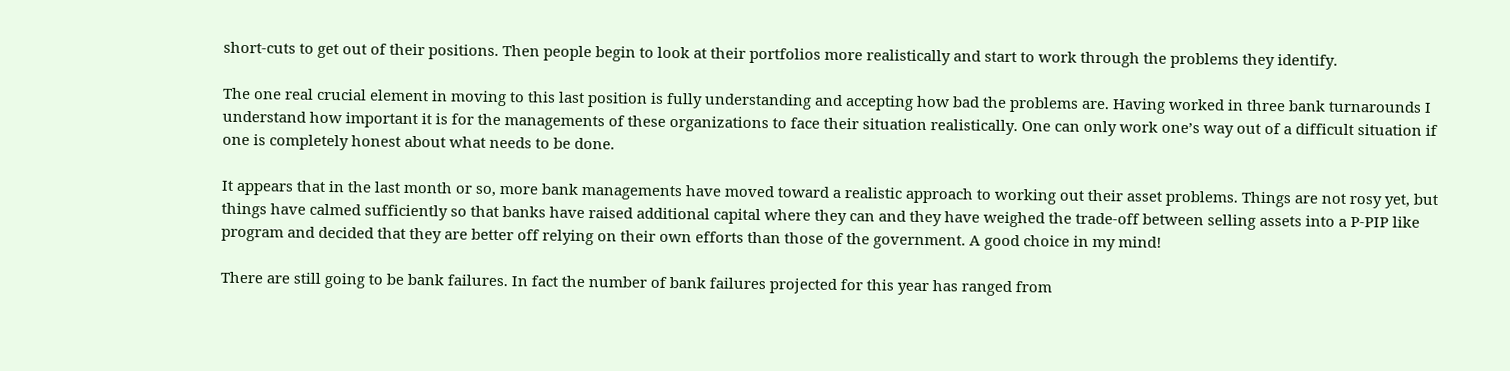short-cuts to get out of their positions. Then people begin to look at their portfolios more realistically and start to work through the problems they identify.

The one real crucial element in moving to this last position is fully understanding and accepting how bad the problems are. Having worked in three bank turnarounds I understand how important it is for the managements of these organizations to face their situation realistically. One can only work one’s way out of a difficult situation if one is completely honest about what needs to be done.

It appears that in the last month or so, more bank managements have moved toward a realistic approach to working out their asset problems. Things are not rosy yet, but things have calmed sufficiently so that banks have raised additional capital where they can and they have weighed the trade-off between selling assets into a P-PIP like program and decided that they are better off relying on their own efforts than those of the government. A good choice in my mind!

There are still going to be bank failures. In fact the number of bank failures projected for this year has ranged from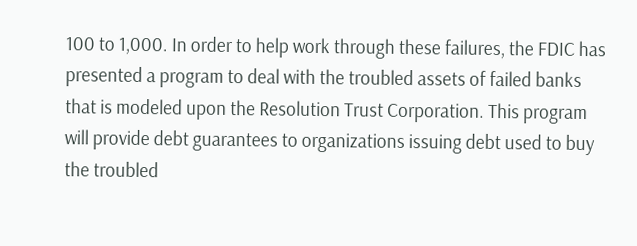100 to 1,000. In order to help work through these failures, the FDIC has presented a program to deal with the troubled assets of failed banks that is modeled upon the Resolution Trust Corporation. This program will provide debt guarantees to organizations issuing debt used to buy the troubled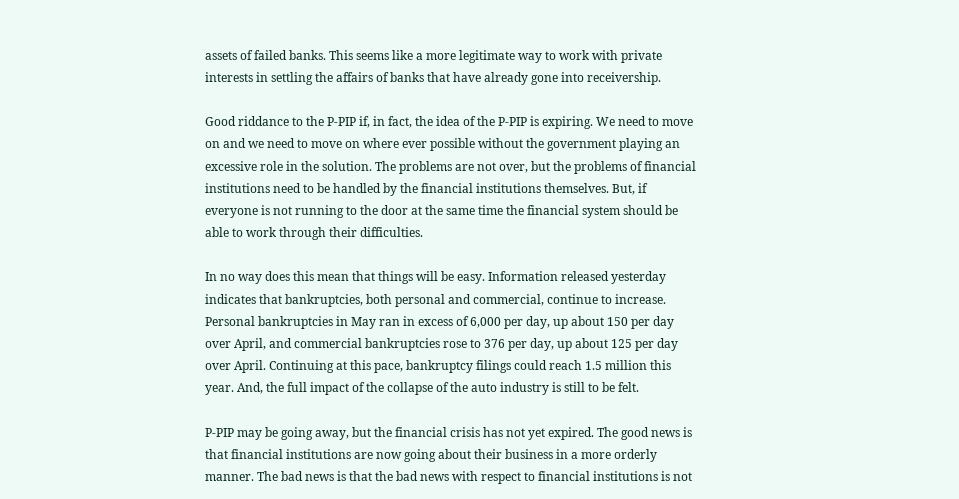assets of failed banks. This seems like a more legitimate way to work with private interests in settling the affairs of banks that have already gone into receivership.

Good riddance to the P-PIP if, in fact, the idea of the P-PIP is expiring. We need to move on and we need to move on where ever possible without the government playing an excessive role in the solution. The problems are not over, but the problems of financial institutions need to be handled by the financial institutions themselves. But, if everyone is not running to the door at the same time the financial system should be able to work through their difficulties.

In no way does this mean that things will be easy. Information released yesterday indicates that bankruptcies, both personal and commercial, continue to increase. Personal bankruptcies in May ran in excess of 6,000 per day, up about 150 per day over April, and commercial bankruptcies rose to 376 per day, up about 125 per day over April. Continuing at this pace, bankruptcy filings could reach 1.5 million this year. And, the full impact of the collapse of the auto industry is still to be felt.

P-PIP may be going away, but the financial crisis has not yet expired. The good news is that financial institutions are now going about their business in a more orderly manner. The bad news is that the bad news with respect to financial institutions is not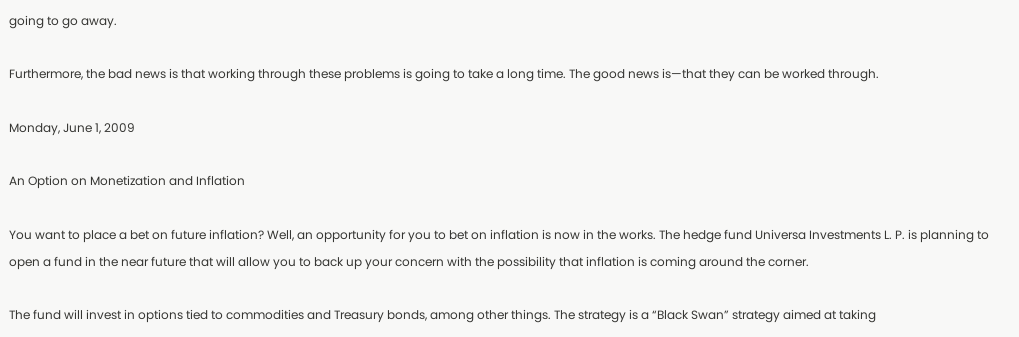going to go away.

Furthermore, the bad news is that working through these problems is going to take a long time. The good news is—that they can be worked through.

Monday, June 1, 2009

An Option on Monetization and Inflation

You want to place a bet on future inflation? Well, an opportunity for you to bet on inflation is now in the works. The hedge fund Universa Investments L. P. is planning to open a fund in the near future that will allow you to back up your concern with the possibility that inflation is coming around the corner.

The fund will invest in options tied to commodities and Treasury bonds, among other things. The strategy is a “Black Swan” strategy aimed at taking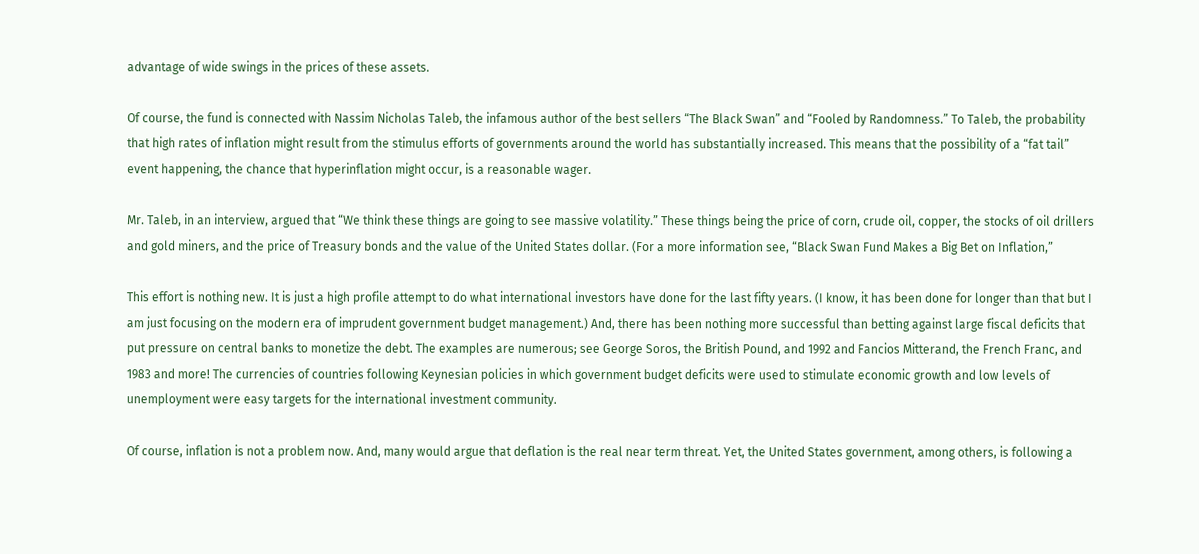advantage of wide swings in the prices of these assets.

Of course, the fund is connected with Nassim Nicholas Taleb, the infamous author of the best sellers “The Black Swan” and “Fooled by Randomness.” To Taleb, the probability that high rates of inflation might result from the stimulus efforts of governments around the world has substantially increased. This means that the possibility of a “fat tail” event happening, the chance that hyperinflation might occur, is a reasonable wager.

Mr. Taleb, in an interview, argued that “We think these things are going to see massive volatility.” These things being the price of corn, crude oil, copper, the stocks of oil drillers and gold miners, and the price of Treasury bonds and the value of the United States dollar. (For a more information see, “Black Swan Fund Makes a Big Bet on Inflation,”

This effort is nothing new. It is just a high profile attempt to do what international investors have done for the last fifty years. (I know, it has been done for longer than that but I am just focusing on the modern era of imprudent government budget management.) And, there has been nothing more successful than betting against large fiscal deficits that put pressure on central banks to monetize the debt. The examples are numerous; see George Soros, the British Pound, and 1992 and Fancios Mitterand, the French Franc, and 1983 and more! The currencies of countries following Keynesian policies in which government budget deficits were used to stimulate economic growth and low levels of unemployment were easy targets for the international investment community.

Of course, inflation is not a problem now. And, many would argue that deflation is the real near term threat. Yet, the United States government, among others, is following a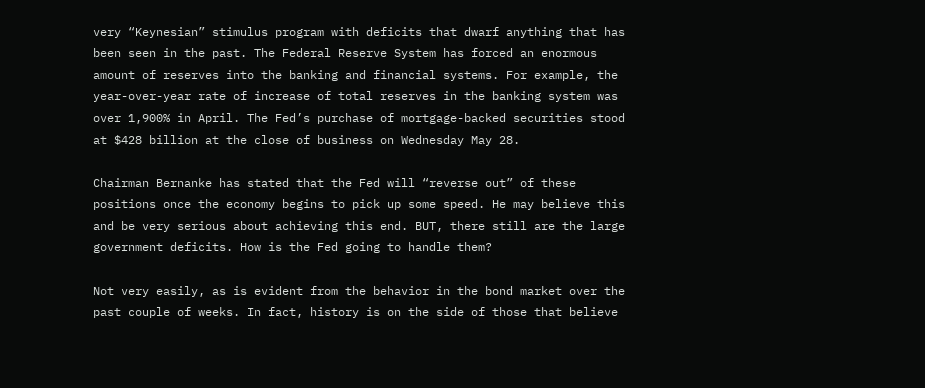very “Keynesian” stimulus program with deficits that dwarf anything that has been seen in the past. The Federal Reserve System has forced an enormous amount of reserves into the banking and financial systems. For example, the year-over-year rate of increase of total reserves in the banking system was over 1,900% in April. The Fed’s purchase of mortgage-backed securities stood at $428 billion at the close of business on Wednesday May 28.

Chairman Bernanke has stated that the Fed will “reverse out” of these positions once the economy begins to pick up some speed. He may believe this and be very serious about achieving this end. BUT, there still are the large government deficits. How is the Fed going to handle them?

Not very easily, as is evident from the behavior in the bond market over the past couple of weeks. In fact, history is on the side of those that believe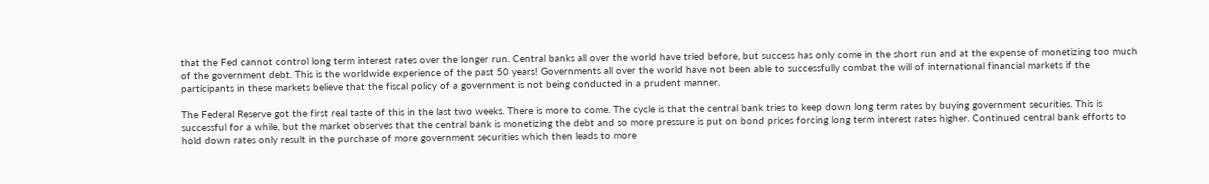that the Fed cannot control long term interest rates over the longer run. Central banks all over the world have tried before, but success has only come in the short run and at the expense of monetizing too much of the government debt. This is the worldwide experience of the past 50 years! Governments all over the world have not been able to successfully combat the will of international financial markets if the participants in these markets believe that the fiscal policy of a government is not being conducted in a prudent manner.

The Federal Reserve got the first real taste of this in the last two weeks. There is more to come. The cycle is that the central bank tries to keep down long term rates by buying government securities. This is successful for a while, but the market observes that the central bank is monetizing the debt and so more pressure is put on bond prices forcing long term interest rates higher. Continued central bank efforts to hold down rates only result in the purchase of more government securities which then leads to more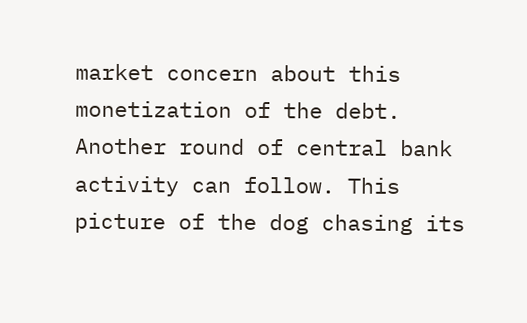market concern about this monetization of the debt. Another round of central bank activity can follow. This picture of the dog chasing its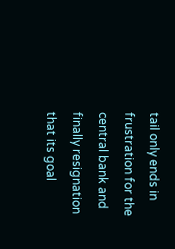tail only ends in frustration for the central bank and finally resignation that its goal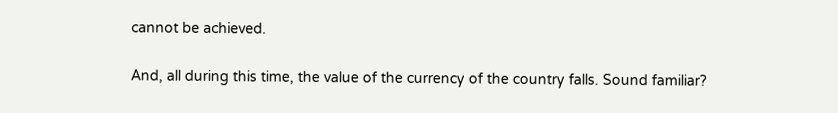cannot be achieved.

And, all during this time, the value of the currency of the country falls. Sound familiar?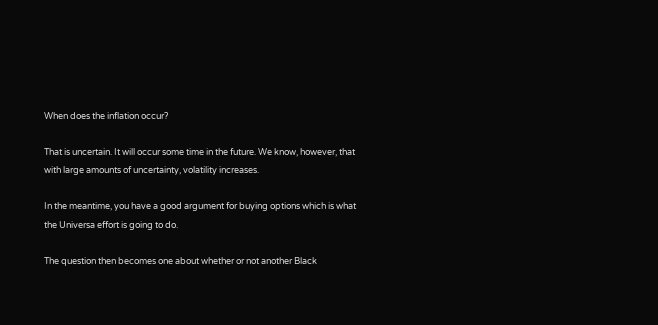When does the inflation occur?

That is uncertain. It will occur some time in the future. We know, however, that with large amounts of uncertainty, volatility increases.

In the meantime, you have a good argument for buying options which is what the Universa effort is going to do.

The question then becomes one about whether or not another Black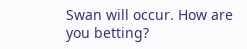Swan will occur. How are you betting?